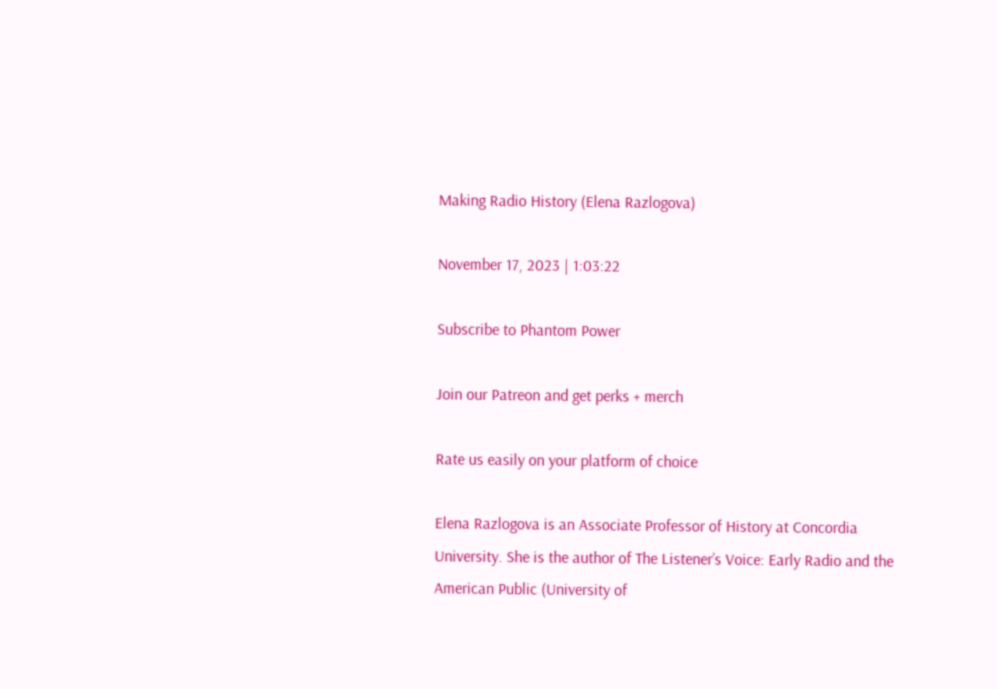Making Radio History (Elena Razlogova)

November 17, 2023 | 1:03:22

Subscribe to Phantom Power

Join our Patreon and get perks + merch

Rate us easily on your platform of choice

Elena Razlogova is an Associate Professor of History at Concordia University. She is the author of The Listener’s Voice: Early Radio and the American Public (University of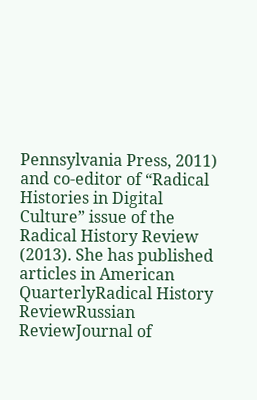Pennsylvania Press, 2011) and co-editor of “Radical Histories in Digital Culture” issue of the Radical History Review (2013). She has published articles in American QuarterlyRadical History ReviewRussian ReviewJournal of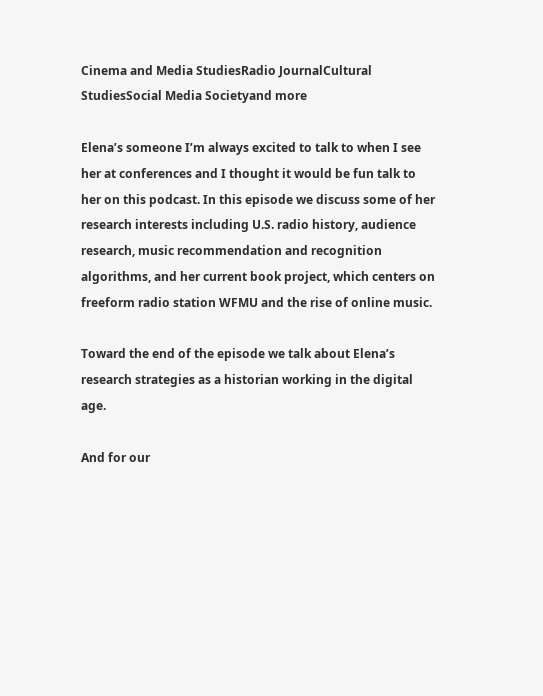Cinema and Media StudiesRadio JournalCultural StudiesSocial Media Societyand more

Elena’s someone I’m always excited to talk to when I see her at conferences and I thought it would be fun talk to her on this podcast. In this episode we discuss some of her research interests including U.S. radio history, audience research, music recommendation and recognition algorithms, and her current book project, which centers on freeform radio station WFMU and the rise of online music.

Toward the end of the episode we talk about Elena’s research strategies as a historian working in the digital age.

And for our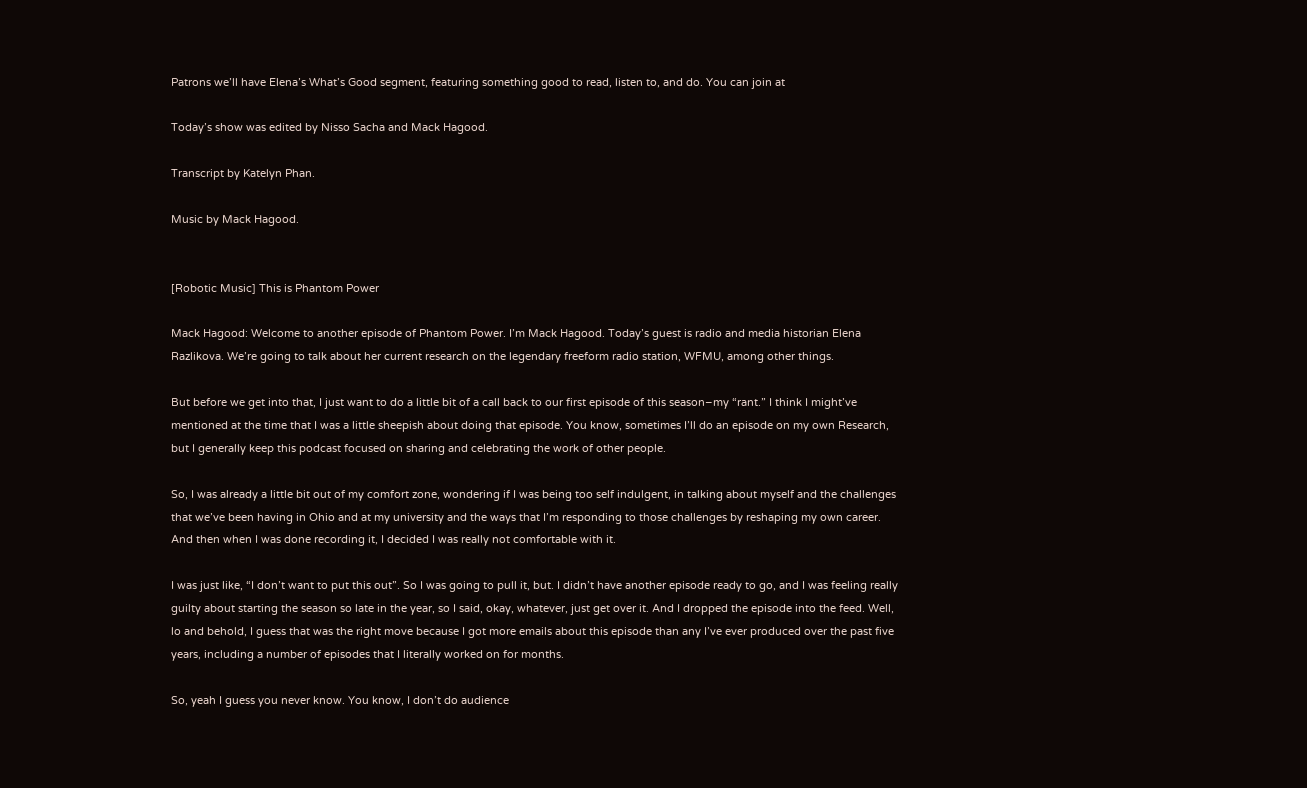Patrons we’ll have Elena’s What’s Good segment, featuring something good to read, listen to, and do. You can join at

Today’s show was edited by Nisso Sacha and Mack Hagood.

Transcript by Katelyn Phan.

Music by Mack Hagood.


[Robotic Music] This is Phantom Power

Mack Hagood: Welcome to another episode of Phantom Power. I’m Mack Hagood. Today’s guest is radio and media historian Elena Razlikova. We’re going to talk about her current research on the legendary freeform radio station, WFMU, among other things.

But before we get into that, I just want to do a little bit of a call back to our first episode of this season–my “rant.” I think I might’ve mentioned at the time that I was a little sheepish about doing that episode. You know, sometimes I’ll do an episode on my own Research, but I generally keep this podcast focused on sharing and celebrating the work of other people.

So, I was already a little bit out of my comfort zone, wondering if I was being too self indulgent, in talking about myself and the challenges that we’ve been having in Ohio and at my university and the ways that I’m responding to those challenges by reshaping my own career. And then when I was done recording it, I decided I was really not comfortable with it.

I was just like, “I don’t want to put this out”. So I was going to pull it, but. I didn’t have another episode ready to go, and I was feeling really guilty about starting the season so late in the year, so I said, okay, whatever, just get over it. And I dropped the episode into the feed. Well, lo and behold, I guess that was the right move because I got more emails about this episode than any I’ve ever produced over the past five years, including a number of episodes that I literally worked on for months.

So, yeah I guess you never know. You know, I don’t do audience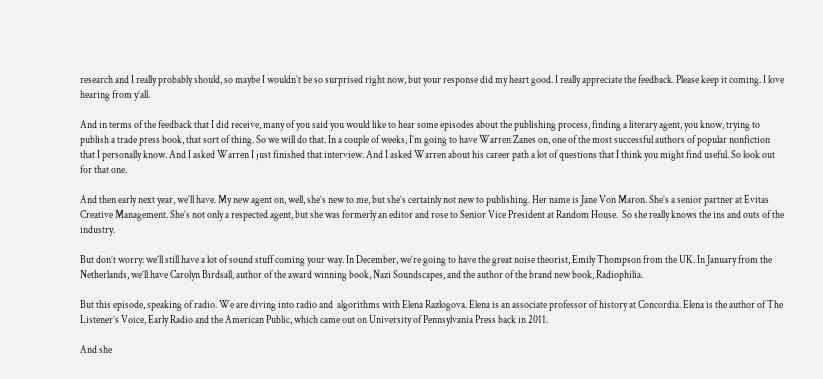research and I really probably should, so maybe I wouldn’t be so surprised right now, but your response did my heart good. I really appreciate the feedback. Please keep it coming. I love hearing from y’all.

And in terms of the feedback that I did receive, many of you said you would like to hear some episodes about the publishing process, finding a literary agent, you know, trying to publish a trade press book, that sort of thing. So we will do that. In a couple of weeks, I’m going to have Warren Zanes on, one of the most successful authors of popular nonfiction that I personally know. And I asked Warren I just finished that interview. And I asked Warren about his career path a lot of questions that I think you might find useful. So look out for that one.

And then early next year, we’ll have. My new agent on, well, she’s new to me, but she’s certainly not new to publishing. Her name is Jane Von Maron. She’s a senior partner at Evitas Creative Management. She’s not only a respected agent, but she was formerly an editor and rose to Senior Vice President at Random House.  So she really knows the ins and outs of the industry.

But don’t worry: we’ll still have a lot of sound stuff coming your way. In December, we’re going to have the great noise theorist, Emily Thompson from the UK. In January from the Netherlands, we’ll have Carolyn Birdsall, author of the award winning book, Nazi Soundscapes, and the author of the brand new book, Radiophilia.

But this episode, speaking of radio. We are diving into radio and  algorithms with Elena Razlogova. Elena is an associate professor of history at Concordia. Elena is the author of The Listener’s Voice, Early Radio and the American Public, which came out on University of Pennsylvania Press back in 2011.

And she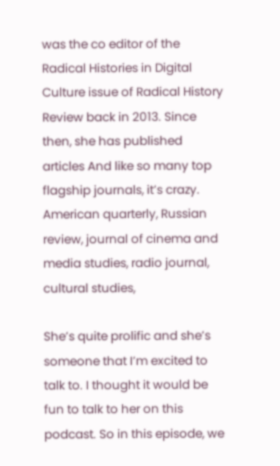was the co editor of the Radical Histories in Digital Culture issue of Radical History Review back in 2013. Since then, she has published articles And like so many top flagship journals, it’s crazy. American quarterly, Russian review, journal of cinema and media studies, radio journal, cultural studies,

She’s quite prolific and she’s someone that I’m excited to talk to. I thought it would be fun to talk to her on this podcast. So in this episode, we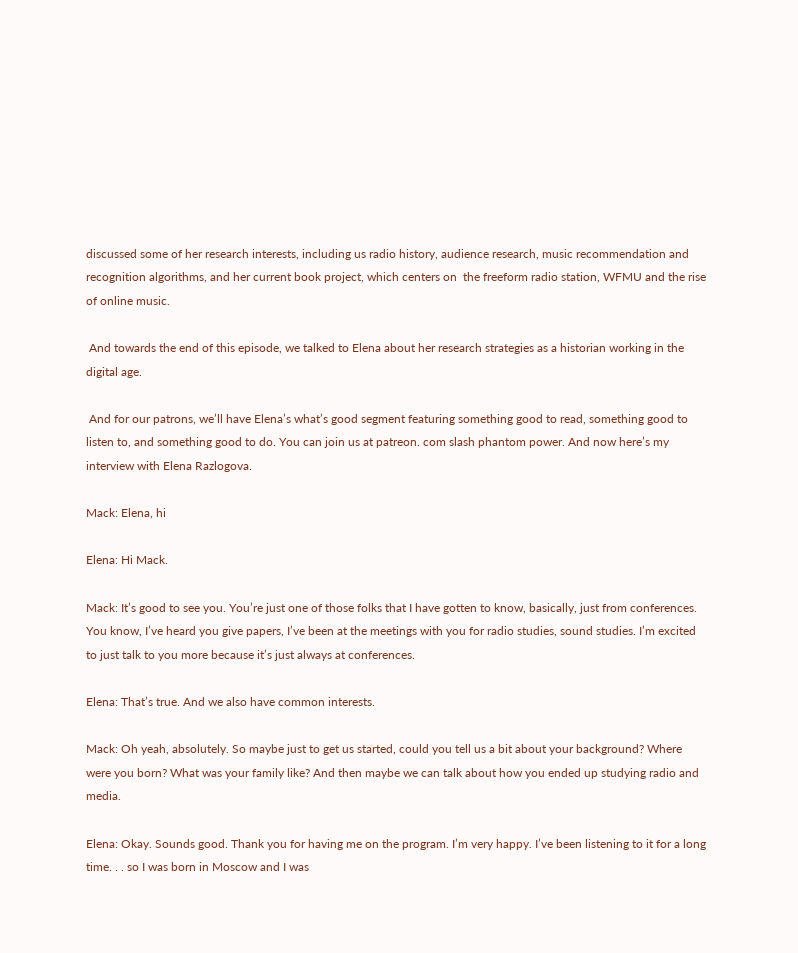discussed some of her research interests, including us radio history, audience research, music recommendation and recognition algorithms, and her current book project, which centers on  the freeform radio station, WFMU and the rise of online music.

 And towards the end of this episode, we talked to Elena about her research strategies as a historian working in the digital age.

 And for our patrons, we’ll have Elena’s what’s good segment featuring something good to read, something good to listen to, and something good to do. You can join us at patreon. com slash phantom power. And now here’s my interview with Elena Razlogova.

Mack: Elena, hi

Elena: Hi Mack.

Mack: It’s good to see you. You’re just one of those folks that I have gotten to know, basically, just from conferences. You know, I’ve heard you give papers, I’ve been at the meetings with you for radio studies, sound studies. I’m excited to just talk to you more because it’s just always at conferences.

Elena: That’s true. And we also have common interests.

Mack: Oh yeah, absolutely. So maybe just to get us started, could you tell us a bit about your background? Where were you born? What was your family like? And then maybe we can talk about how you ended up studying radio and media.

Elena: Okay. Sounds good. Thank you for having me on the program. I’m very happy. I’ve been listening to it for a long time. . . so I was born in Moscow and I was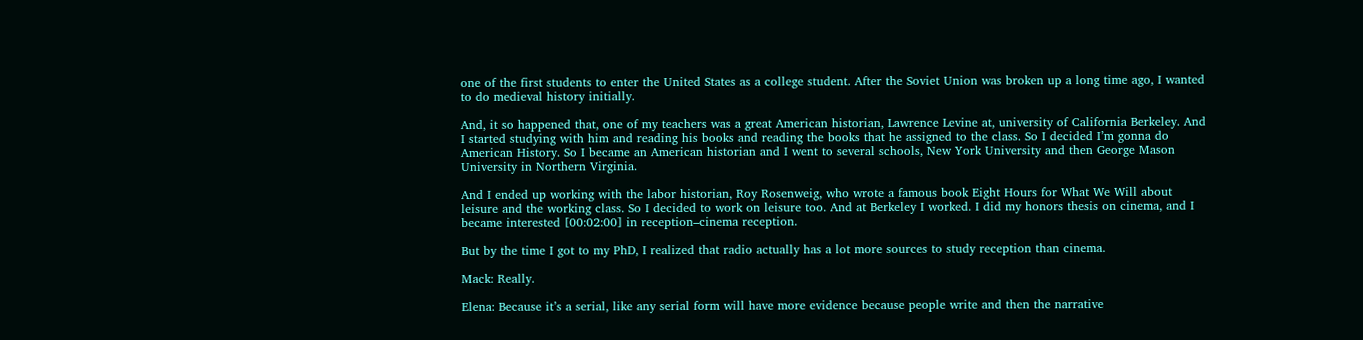one of the first students to enter the United States as a college student. After the Soviet Union was broken up a long time ago, I wanted to do medieval history initially.

And, it so happened that, one of my teachers was a great American historian, Lawrence Levine at, university of California Berkeley. And I started studying with him and reading his books and reading the books that he assigned to the class. So I decided I’m gonna do American History. So I became an American historian and I went to several schools, New York University and then George Mason University in Northern Virginia.

And I ended up working with the labor historian, Roy Rosenweig, who wrote a famous book Eight Hours for What We Will about leisure and the working class. So I decided to work on leisure too. And at Berkeley I worked. I did my honors thesis on cinema, and I became interested [00:02:00] in reception–cinema reception.

But by the time I got to my PhD, I realized that radio actually has a lot more sources to study reception than cinema.

Mack: Really.

Elena: Because it’s a serial, like any serial form will have more evidence because people write and then the narrative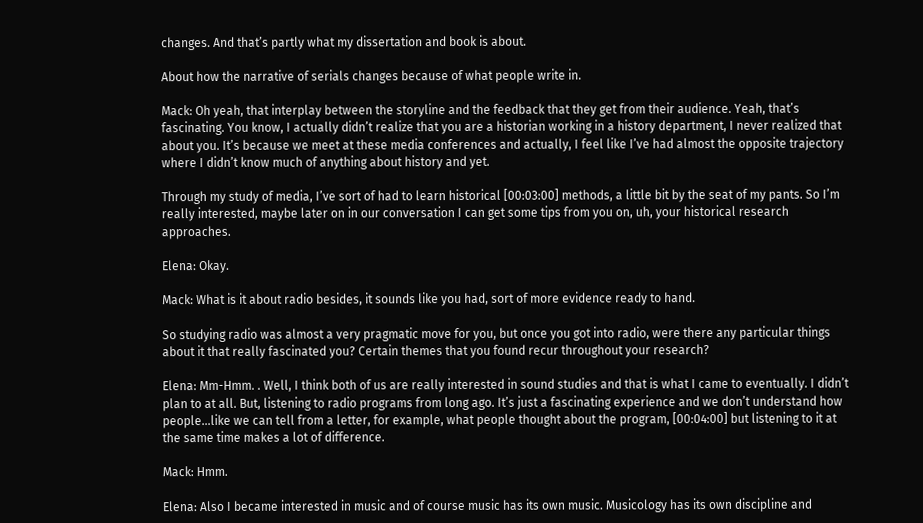changes. And that’s partly what my dissertation and book is about.

About how the narrative of serials changes because of what people write in.

Mack: Oh yeah, that interplay between the storyline and the feedback that they get from their audience. Yeah, that’s fascinating. You know, I actually didn’t realize that you are a historian working in a history department, I never realized that about you. It’s because we meet at these media conferences and actually, I feel like I’ve had almost the opposite trajectory where I didn’t know much of anything about history and yet.

Through my study of media, I’ve sort of had to learn historical [00:03:00] methods, a little bit by the seat of my pants. So I’m really interested, maybe later on in our conversation I can get some tips from you on, uh, your historical research approaches.

Elena: Okay.

Mack: What is it about radio besides, it sounds like you had, sort of more evidence ready to hand.

So studying radio was almost a very pragmatic move for you, but once you got into radio, were there any particular things about it that really fascinated you? Certain themes that you found recur throughout your research?

Elena: Mm-Hmm. . Well, I think both of us are really interested in sound studies and that is what I came to eventually. I didn’t plan to at all. But, listening to radio programs from long ago. It’s just a fascinating experience and we don’t understand how people…like we can tell from a letter, for example, what people thought about the program, [00:04:00] but listening to it at the same time makes a lot of difference.

Mack: Hmm.

Elena: Also I became interested in music and of course music has its own music. Musicology has its own discipline and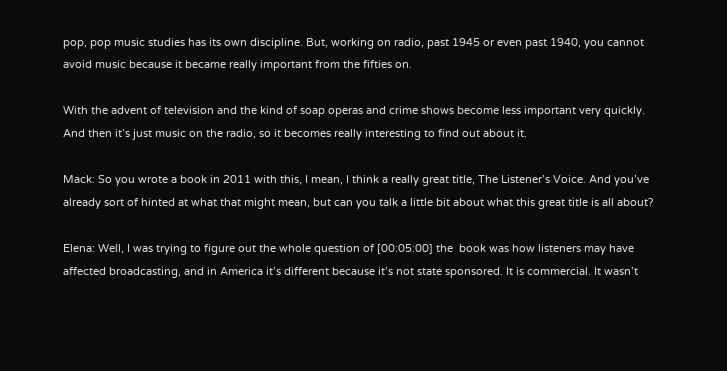pop, pop music studies has its own discipline. But, working on radio, past 1945 or even past 1940, you cannot avoid music because it became really important from the fifties on.

With the advent of television and the kind of soap operas and crime shows become less important very quickly. And then it’s just music on the radio, so it becomes really interesting to find out about it.

Mack: So you wrote a book in 2011 with this, I mean, I think a really great title, The Listener’s Voice. And you’ve already sort of hinted at what that might mean, but can you talk a little bit about what this great title is all about?

Elena: Well, I was trying to figure out the whole question of [00:05:00] the  book was how listeners may have affected broadcasting, and in America it’s different because it’s not state sponsored. It is commercial. It wasn’t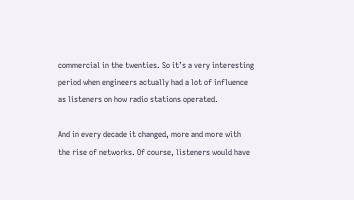commercial in the twenties. So it’s a very interesting period when engineers actually had a lot of influence as listeners on how radio stations operated.

And in every decade it changed, more and more with the rise of networks. Of course, listeners would have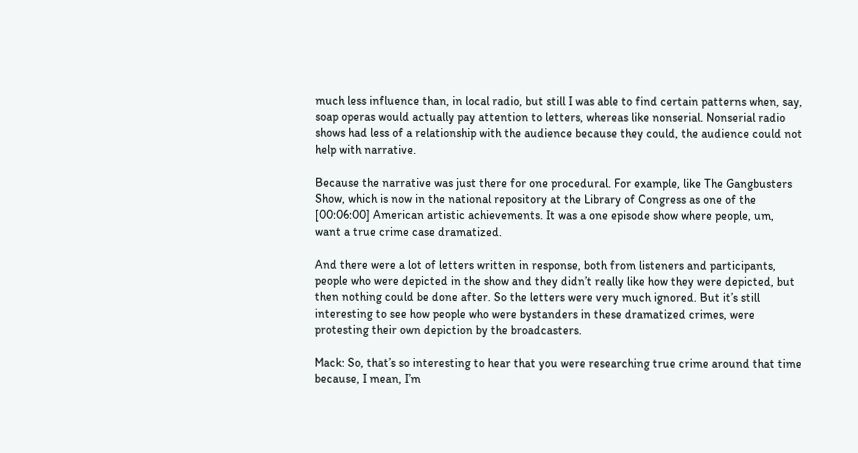much less influence than, in local radio, but still I was able to find certain patterns when, say, soap operas would actually pay attention to letters, whereas like nonserial. Nonserial radio shows had less of a relationship with the audience because they could, the audience could not help with narrative.

Because the narrative was just there for one procedural. For example, like The Gangbusters Show, which is now in the national repository at the Library of Congress as one of the [00:06:00] American artistic achievements. It was a one episode show where people, um, want a true crime case dramatized.

And there were a lot of letters written in response, both from listeners and participants, people who were depicted in the show and they didn’t really like how they were depicted, but then nothing could be done after. So the letters were very much ignored. But it’s still interesting to see how people who were bystanders in these dramatized crimes, were protesting their own depiction by the broadcasters.

Mack: So, that’s so interesting to hear that you were researching true crime around that time because, I mean, I’m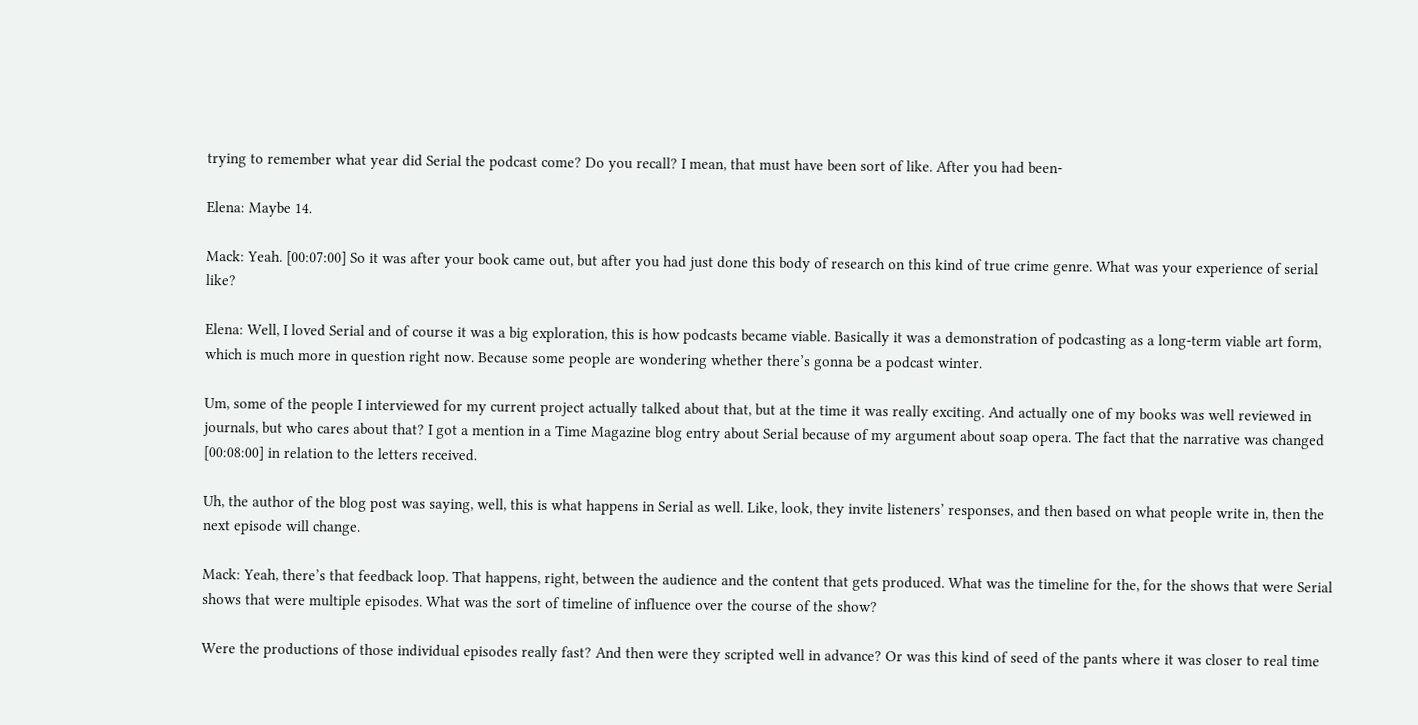trying to remember what year did Serial the podcast come? Do you recall? I mean, that must have been sort of like. After you had been-

Elena: Maybe 14.

Mack: Yeah. [00:07:00] So it was after your book came out, but after you had just done this body of research on this kind of true crime genre. What was your experience of serial like?

Elena: Well, I loved Serial and of course it was a big exploration, this is how podcasts became viable. Basically it was a demonstration of podcasting as a long-term viable art form, which is much more in question right now. Because some people are wondering whether there’s gonna be a podcast winter.

Um, some of the people I interviewed for my current project actually talked about that, but at the time it was really exciting. And actually one of my books was well reviewed in journals, but who cares about that? I got a mention in a Time Magazine blog entry about Serial because of my argument about soap opera. The fact that the narrative was changed [00:08:00] in relation to the letters received.

Uh, the author of the blog post was saying, well, this is what happens in Serial as well. Like, look, they invite listeners’ responses, and then based on what people write in, then the next episode will change.

Mack: Yeah, there’s that feedback loop. That happens, right, between the audience and the content that gets produced. What was the timeline for the, for the shows that were Serial shows that were multiple episodes. What was the sort of timeline of influence over the course of the show?

Were the productions of those individual episodes really fast? And then were they scripted well in advance? Or was this kind of seed of the pants where it was closer to real time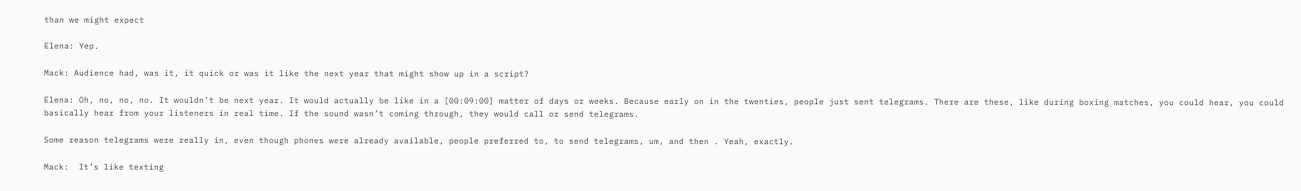than we might expect

Elena: Yep.

Mack: Audience had, was it, it quick or was it like the next year that might show up in a script?

Elena: Oh, no, no, no. It wouldn’t be next year. It would actually be like in a [00:09:00] matter of days or weeks. Because early on in the twenties, people just sent telegrams. There are these, like during boxing matches, you could hear, you could basically hear from your listeners in real time. If the sound wasn’t coming through, they would call or send telegrams.

Some reason telegrams were really in, even though phones were already available, people preferred to, to send telegrams, um, and then . Yeah, exactly.

Mack:  It’s like texting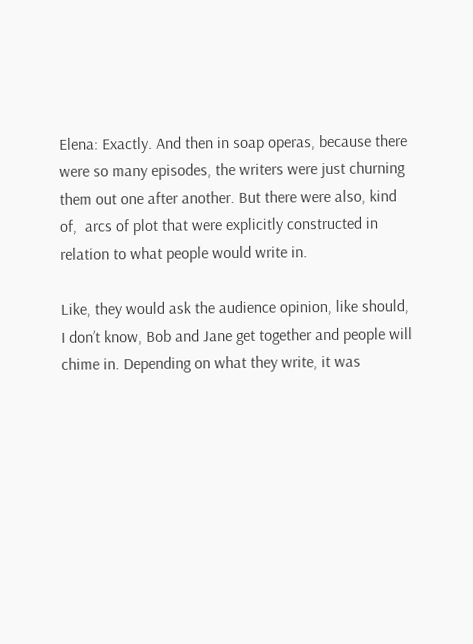Elena: Exactly. And then in soap operas, because there were so many episodes, the writers were just churning them out one after another. But there were also, kind of,  arcs of plot that were explicitly constructed in relation to what people would write in.

Like, they would ask the audience opinion, like should, I don’t know, Bob and Jane get together and people will chime in. Depending on what they write, it was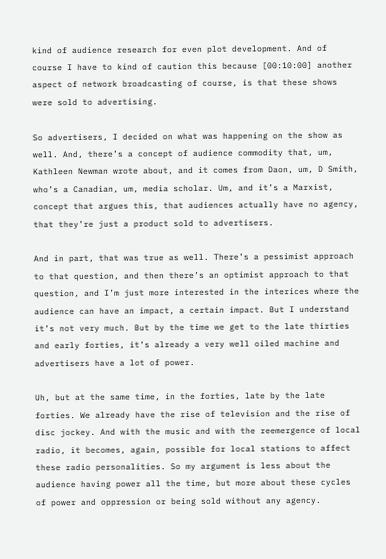kind of audience research for even plot development. And of course I have to kind of caution this because [00:10:00] another aspect of network broadcasting of course, is that these shows were sold to advertising.

So advertisers, I decided on what was happening on the show as well. And, there’s a concept of audience commodity that, um, Kathleen Newman wrote about, and it comes from Daon, um, D Smith, who’s a Canadian, um, media scholar. Um, and it’s a Marxist, concept that argues this, that audiences actually have no agency, that they’re just a product sold to advertisers.

And in part, that was true as well. There’s a pessimist approach to that question, and then there’s an optimist approach to that question, and I’m just more interested in the interices where the audience can have an impact, a certain impact. But I understand it’s not very much. But by the time we get to the late thirties and early forties, it’s already a very well oiled machine and advertisers have a lot of power.

Uh, but at the same time, in the forties, late by the late forties. We already have the rise of television and the rise of disc jockey. And with the music and with the reemergence of local radio, it becomes, again, possible for local stations to affect these radio personalities. So my argument is less about the audience having power all the time, but more about these cycles of power and oppression or being sold without any agency.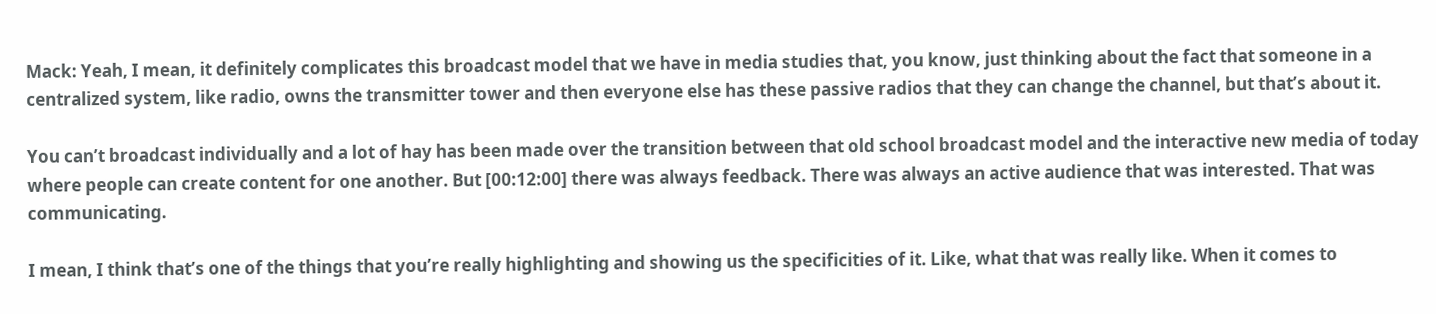Mack: Yeah, I mean, it definitely complicates this broadcast model that we have in media studies that, you know, just thinking about the fact that someone in a centralized system, like radio, owns the transmitter tower and then everyone else has these passive radios that they can change the channel, but that’s about it.

You can’t broadcast individually and a lot of hay has been made over the transition between that old school broadcast model and the interactive new media of today where people can create content for one another. But [00:12:00] there was always feedback. There was always an active audience that was interested. That was communicating.

I mean, I think that’s one of the things that you’re really highlighting and showing us the specificities of it. Like, what that was really like. When it comes to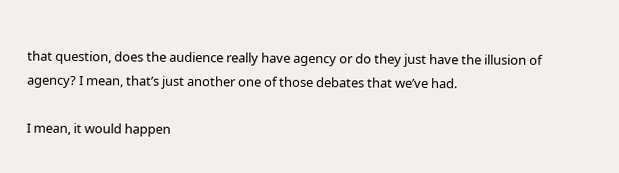that question, does the audience really have agency or do they just have the illusion of agency? I mean, that’s just another one of those debates that we’ve had.

I mean, it would happen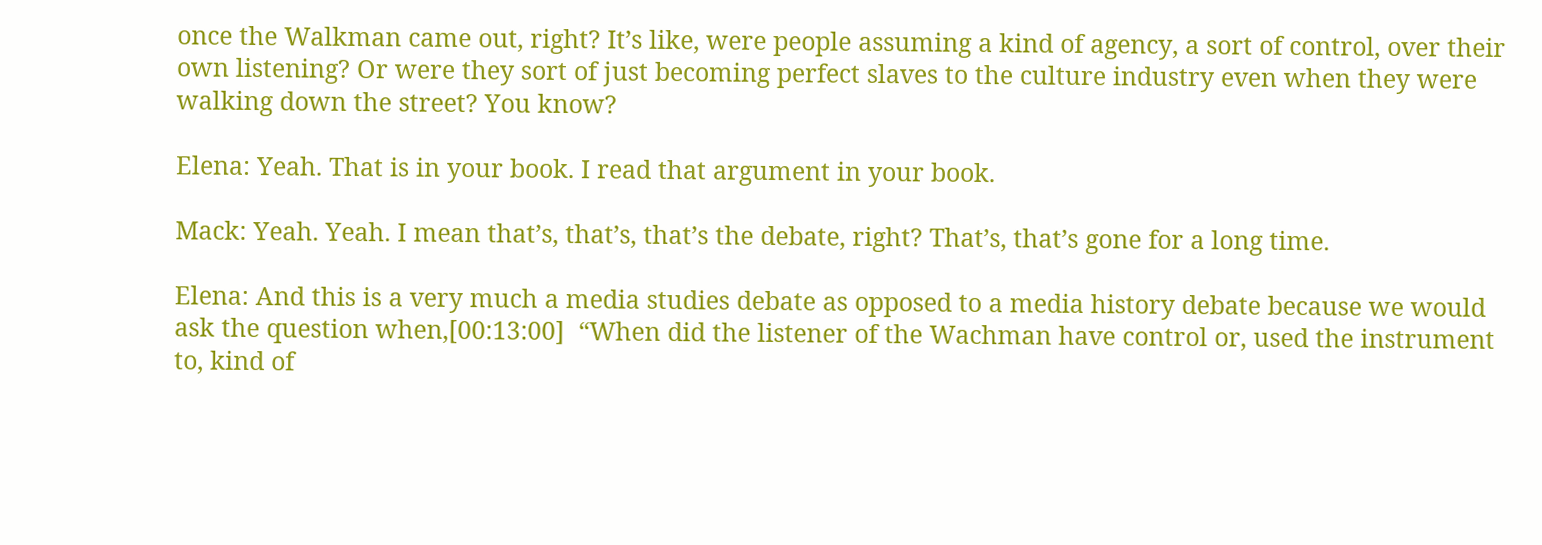once the Walkman came out, right? It’s like, were people assuming a kind of agency, a sort of control, over their own listening? Or were they sort of just becoming perfect slaves to the culture industry even when they were walking down the street? You know?

Elena: Yeah. That is in your book. I read that argument in your book.

Mack: Yeah. Yeah. I mean that’s, that’s, that’s the debate, right? That’s, that’s gone for a long time.

Elena: And this is a very much a media studies debate as opposed to a media history debate because we would ask the question when,[00:13:00]  “When did the listener of the Wachman have control or, used the instrument to, kind of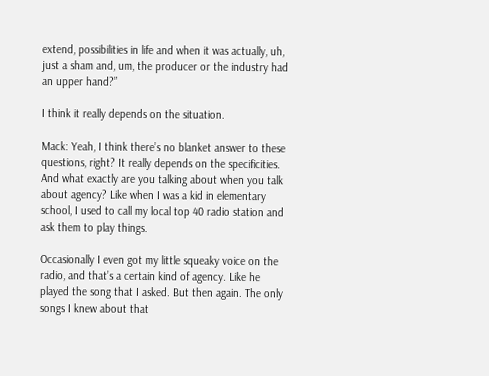extend, possibilities in life and when it was actually, uh, just a sham and, um, the producer or the industry had an upper hand?”

I think it really depends on the situation.

Mack: Yeah, I think there’s no blanket answer to these questions, right? It really depends on the specificities. And what exactly are you talking about when you talk about agency? Like when I was a kid in elementary school, I used to call my local top 40 radio station and ask them to play things.

Occasionally I even got my little squeaky voice on the radio, and that’s a certain kind of agency. Like he played the song that I asked. But then again. The only songs I knew about that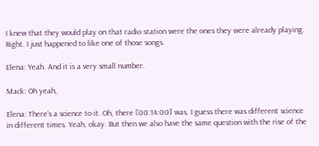I knew that they would play on that radio station were the ones they were already playing. Right. I just happened to like one of those songs.

Elena: Yeah. And it is a very small number.

Mack: Oh yeah,

Elena: There’s a science to it. Oh, there [00:14:00] was, I guess there was different science in different times. Yeah, okay. But then we also have the same question with the rise of the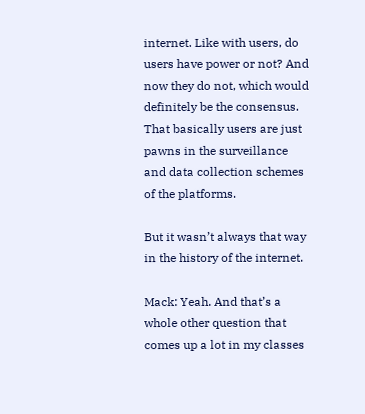internet. Like with users, do users have power or not? And now they do not, which would definitely be the consensus. That basically users are just pawns in the surveillance and data collection schemes of the platforms.

But it wasn’t always that way in the history of the internet.

Mack: Yeah. And that’s a whole other question that comes up a lot in my classes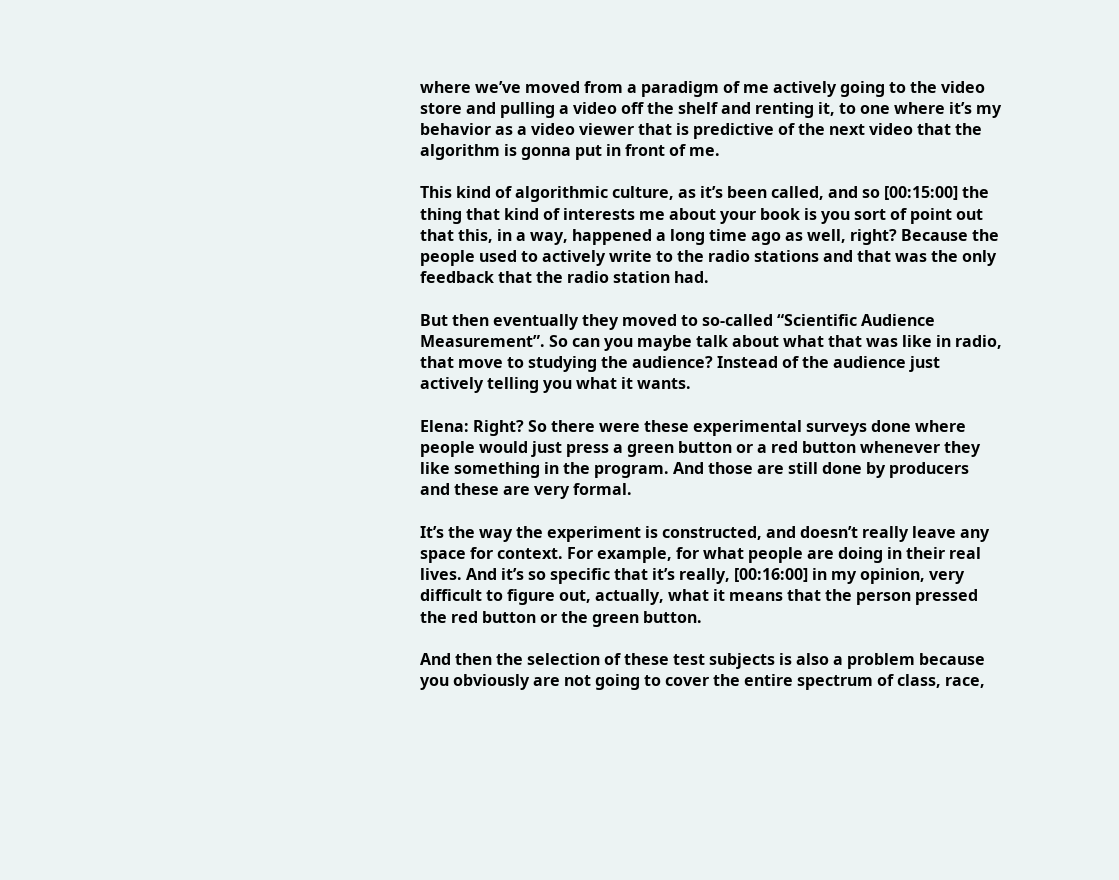where we’ve moved from a paradigm of me actively going to the video store and pulling a video off the shelf and renting it, to one where it’s my behavior as a video viewer that is predictive of the next video that the algorithm is gonna put in front of me.

This kind of algorithmic culture, as it’s been called, and so [00:15:00] the thing that kind of interests me about your book is you sort of point out that this, in a way, happened a long time ago as well, right? Because the people used to actively write to the radio stations and that was the only feedback that the radio station had.

But then eventually they moved to so-called “Scientific Audience Measurement”. So can you maybe talk about what that was like in radio, that move to studying the audience? Instead of the audience just actively telling you what it wants.

Elena: Right? So there were these experimental surveys done where people would just press a green button or a red button whenever they like something in the program. And those are still done by producers and these are very formal.

It’s the way the experiment is constructed, and doesn’t really leave any space for context. For example, for what people are doing in their real lives. And it’s so specific that it’s really, [00:16:00] in my opinion, very difficult to figure out, actually, what it means that the person pressed the red button or the green button.

And then the selection of these test subjects is also a problem because you obviously are not going to cover the entire spectrum of class, race,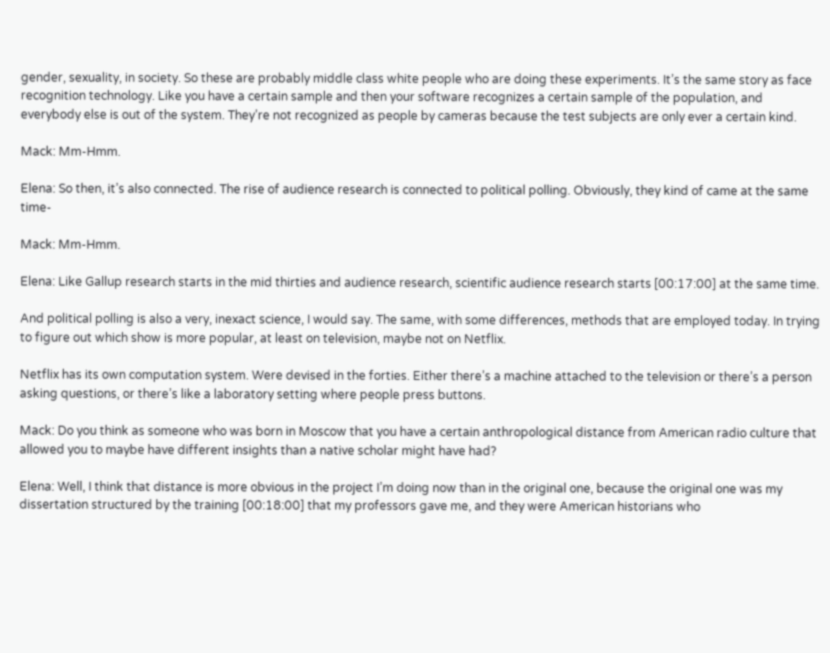gender, sexuality, in society. So these are probably middle class white people who are doing these experiments. It’s the same story as face recognition technology. Like you have a certain sample and then your software recognizes a certain sample of the population, and everybody else is out of the system. They’re not recognized as people by cameras because the test subjects are only ever a certain kind.

Mack: Mm-Hmm.

Elena: So then, it’s also connected. The rise of audience research is connected to political polling. Obviously, they kind of came at the same time-

Mack: Mm-Hmm.

Elena: Like Gallup research starts in the mid thirties and audience research, scientific audience research starts [00:17:00] at the same time.

And political polling is also a very, inexact science, I would say. The same, with some differences, methods that are employed today. In trying to figure out which show is more popular, at least on television, maybe not on Netflix.

Netflix has its own computation system. Were devised in the forties. Either there’s a machine attached to the television or there’s a person asking questions, or there’s like a laboratory setting where people press buttons.

Mack: Do you think as someone who was born in Moscow that you have a certain anthropological distance from American radio culture that allowed you to maybe have different insights than a native scholar might have had?

Elena: Well, I think that distance is more obvious in the project I’m doing now than in the original one, because the original one was my dissertation structured by the training [00:18:00] that my professors gave me, and they were American historians who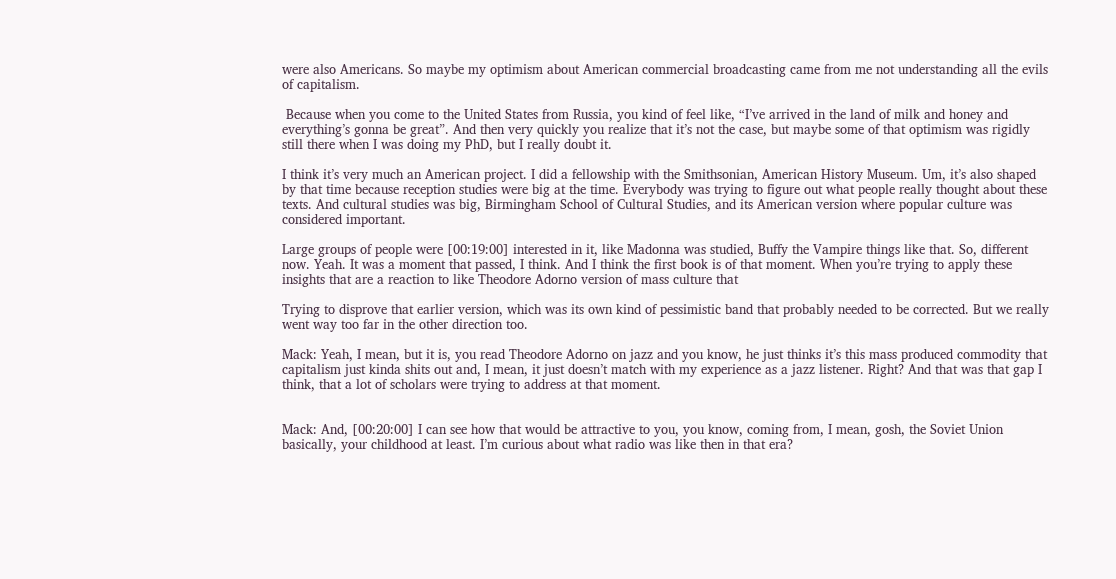were also Americans. So maybe my optimism about American commercial broadcasting came from me not understanding all the evils of capitalism.

 Because when you come to the United States from Russia, you kind of feel like, “I’ve arrived in the land of milk and honey and everything’s gonna be great”. And then very quickly you realize that it’s not the case, but maybe some of that optimism was rigidly still there when I was doing my PhD, but I really doubt it.

I think it’s very much an American project. I did a fellowship with the Smithsonian, American History Museum. Um, it’s also shaped by that time because reception studies were big at the time. Everybody was trying to figure out what people really thought about these texts. And cultural studies was big, Birmingham School of Cultural Studies, and its American version where popular culture was considered important.

Large groups of people were [00:19:00] interested in it, like Madonna was studied, Buffy the Vampire things like that. So, different now. Yeah. It was a moment that passed, I think. And I think the first book is of that moment. When you’re trying to apply these insights that are a reaction to like Theodore Adorno version of mass culture that

Trying to disprove that earlier version, which was its own kind of pessimistic band that probably needed to be corrected. But we really went way too far in the other direction too.

Mack: Yeah, I mean, but it is, you read Theodore Adorno on jazz and you know, he just thinks it’s this mass produced commodity that capitalism just kinda shits out and, I mean, it just doesn’t match with my experience as a jazz listener. Right? And that was that gap I think, that a lot of scholars were trying to address at that moment.


Mack: And, [00:20:00] I can see how that would be attractive to you, you know, coming from, I mean, gosh, the Soviet Union basically, your childhood at least. I’m curious about what radio was like then in that era?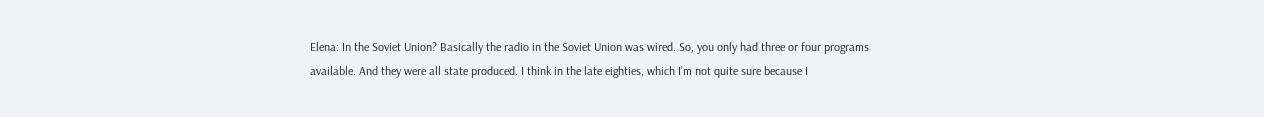Elena: In the Soviet Union? Basically the radio in the Soviet Union was wired. So, you only had three or four programs available. And they were all state produced. I think in the late eighties, which I’m not quite sure because I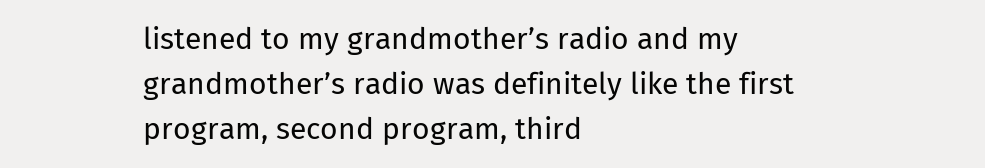listened to my grandmother’s radio and my grandmother’s radio was definitely like the first program, second program, third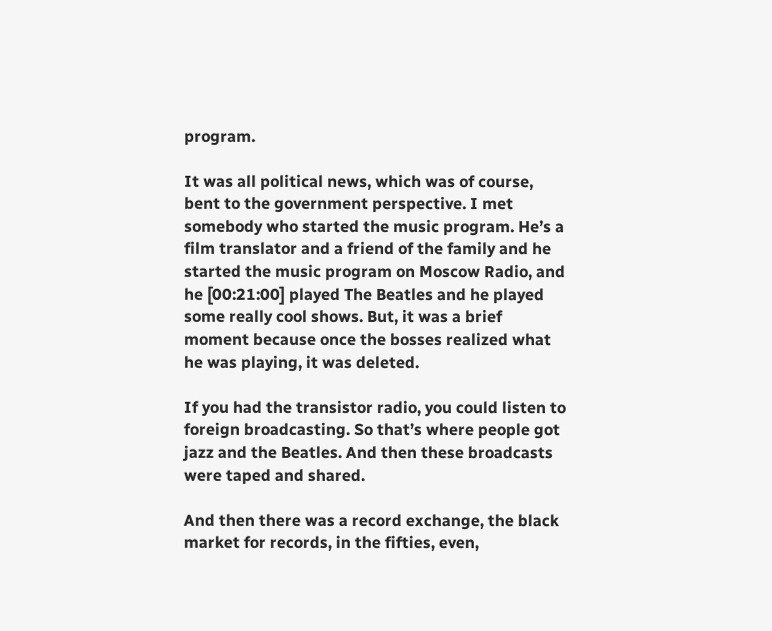program.

It was all political news, which was of course, bent to the government perspective. I met somebody who started the music program. He’s a film translator and a friend of the family and he started the music program on Moscow Radio, and he [00:21:00] played The Beatles and he played some really cool shows. But, it was a brief moment because once the bosses realized what he was playing, it was deleted.

If you had the transistor radio, you could listen to foreign broadcasting. So that’s where people got jazz and the Beatles. And then these broadcasts were taped and shared.

And then there was a record exchange, the black market for records, in the fifties, even,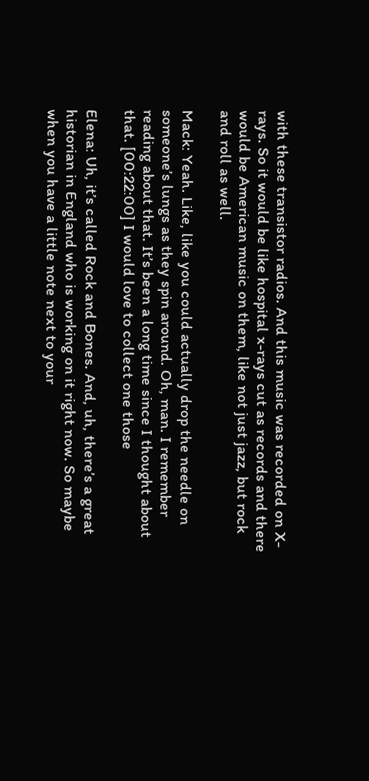with these transistor radios. And this music was recorded on X-rays. So it would be like hospital x-rays cut as records and there would be American music on them, like not just jazz, but rock and roll as well.

Mack: Yeah. Like, like you could actually drop the needle on someone’s lungs as they spin around. Oh, man. I remember reading about that. It’s been a long time since I thought about that. [00:22:00] I would love to collect one those

Elena: Uh, it’s called Rock and Bones. And, uh, there’s a great historian in England who is working on it right now. So maybe when you have a little note next to your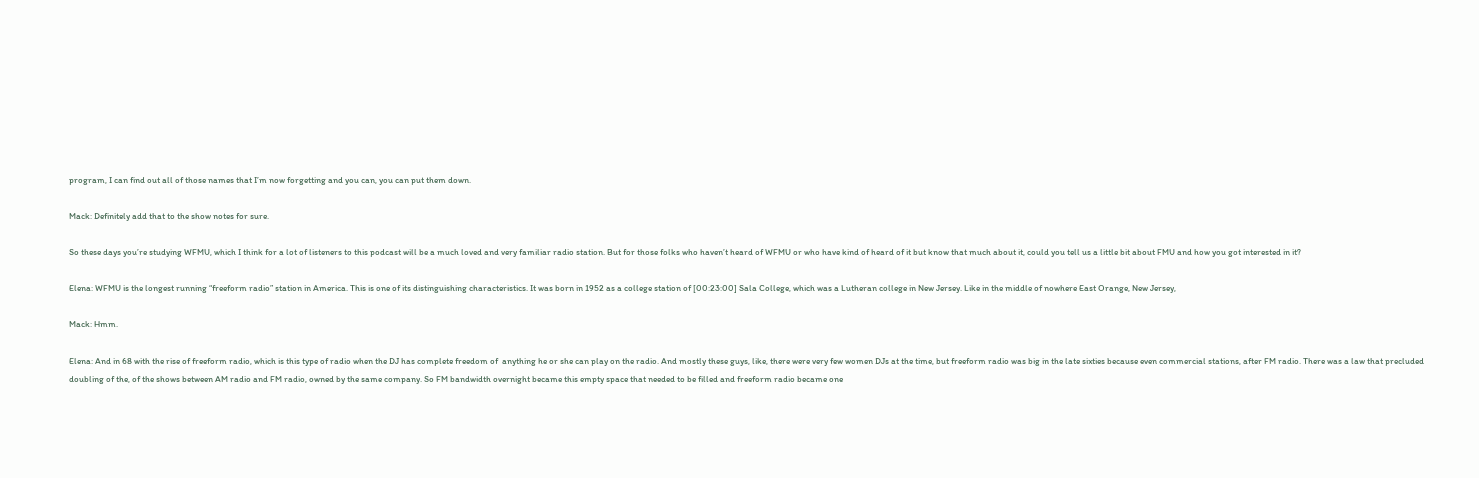program, I can find out all of those names that I’m now forgetting and you can, you can put them down.

Mack: Definitely add that to the show notes for sure.

So these days you’re studying WFMU, which I think for a lot of listeners to this podcast will be a much loved and very familiar radio station. But for those folks who haven’t heard of WFMU or who have kind of heard of it but know that much about it, could you tell us a little bit about FMU and how you got interested in it?

Elena: WFMU is the longest running “freeform radio” station in America. This is one of its distinguishing characteristics. It was born in 1952 as a college station of [00:23:00] Sala College, which was a Lutheran college in New Jersey. Like in the middle of nowhere East Orange, New Jersey,

Mack: Hmm.

Elena: And in 68 with the rise of freeform radio, which is this type of radio when the DJ has complete freedom of  anything he or she can play on the radio. And mostly these guys, like, there were very few women DJs at the time, but freeform radio was big in the late sixties because even commercial stations, after FM radio. There was a law that precluded doubling of the, of the shows between AM radio and FM radio, owned by the same company. So FM bandwidth overnight became this empty space that needed to be filled and freeform radio became one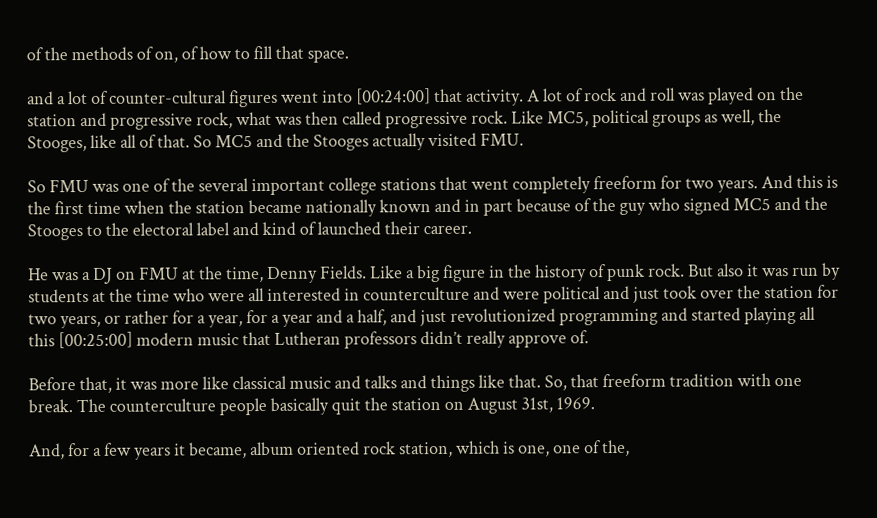of the methods of on, of how to fill that space.

and a lot of counter-cultural figures went into [00:24:00] that activity. A lot of rock and roll was played on the station and progressive rock, what was then called progressive rock. Like MC5, political groups as well, the Stooges, like all of that. So MC5 and the Stooges actually visited FMU.

So FMU was one of the several important college stations that went completely freeform for two years. And this is the first time when the station became nationally known and in part because of the guy who signed MC5 and the Stooges to the electoral label and kind of launched their career.

He was a DJ on FMU at the time, Denny Fields. Like a big figure in the history of punk rock. But also it was run by students at the time who were all interested in counterculture and were political and just took over the station for two years, or rather for a year, for a year and a half, and just revolutionized programming and started playing all this [00:25:00] modern music that Lutheran professors didn’t really approve of.

Before that, it was more like classical music and talks and things like that. So, that freeform tradition with one break. The counterculture people basically quit the station on August 31st, 1969.

And, for a few years it became, album oriented rock station, which is one, one of the,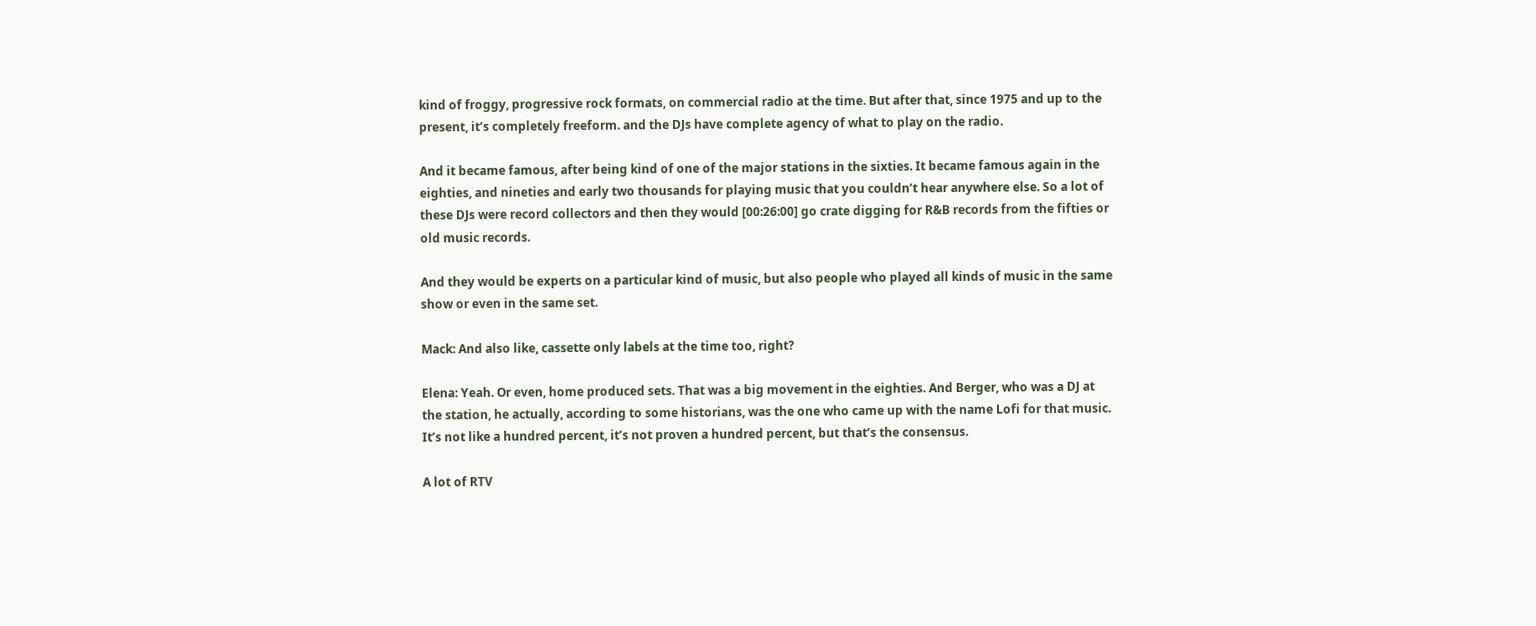kind of froggy, progressive rock formats, on commercial radio at the time. But after that, since 1975 and up to the present, it’s completely freeform. and the DJs have complete agency of what to play on the radio.

And it became famous, after being kind of one of the major stations in the sixties. It became famous again in the eighties, and nineties and early two thousands for playing music that you couldn’t hear anywhere else. So a lot of these DJs were record collectors and then they would [00:26:00] go crate digging for R&B records from the fifties or old music records.

And they would be experts on a particular kind of music, but also people who played all kinds of music in the same show or even in the same set.

Mack: And also like, cassette only labels at the time too, right?

Elena: Yeah. Or even, home produced sets. That was a big movement in the eighties. And Berger, who was a DJ at the station, he actually, according to some historians, was the one who came up with the name Lofi for that music. It’s not like a hundred percent, it’s not proven a hundred percent, but that’s the consensus.

A lot of RTV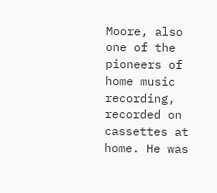Moore, also one of the pioneers of home music recording, recorded on cassettes at home. He was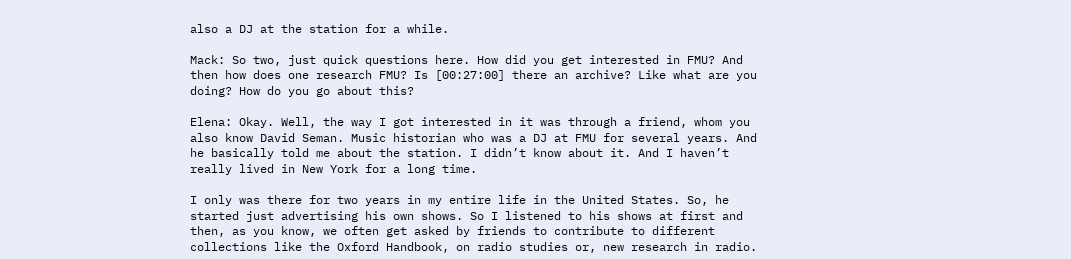also a DJ at the station for a while.

Mack: So two, just quick questions here. How did you get interested in FMU? And then how does one research FMU? Is [00:27:00] there an archive? Like what are you doing? How do you go about this?

Elena: Okay. Well, the way I got interested in it was through a friend, whom you also know David Seman. Music historian who was a DJ at FMU for several years. And he basically told me about the station. I didn’t know about it. And I haven’t really lived in New York for a long time.

I only was there for two years in my entire life in the United States. So, he started just advertising his own shows. So I listened to his shows at first and then, as you know, we often get asked by friends to contribute to different collections like the Oxford Handbook, on radio studies or, new research in radio.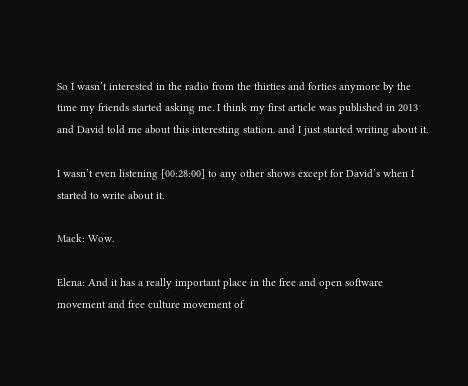So I wasn’t interested in the radio from the thirties and forties anymore by the time my friends started asking me. I think my first article was published in 2013 and David told me about this interesting station. and I just started writing about it.

I wasn’t even listening [00:28:00] to any other shows except for David’s when I started to write about it.

Mack: Wow.

Elena: And it has a really important place in the free and open software movement and free culture movement of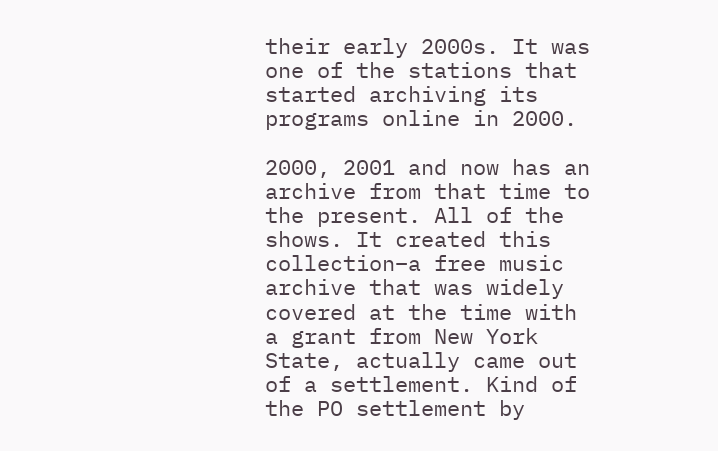their early 2000s. It was one of the stations that started archiving its programs online in 2000.

2000, 2001 and now has an archive from that time to the present. All of the shows. It created this collection–a free music archive that was widely covered at the time with a grant from New York State, actually came out of a settlement. Kind of the PO settlement by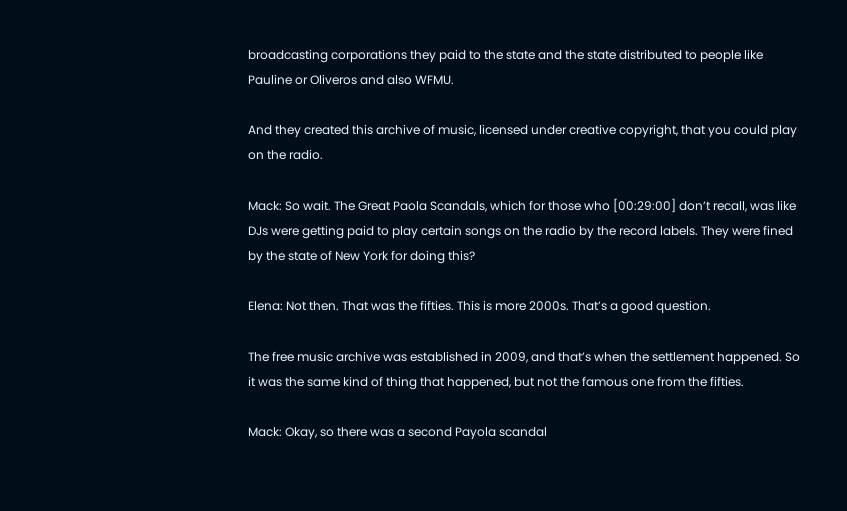broadcasting corporations they paid to the state and the state distributed to people like Pauline or Oliveros and also WFMU.

And they created this archive of music, licensed under creative copyright, that you could play on the radio.

Mack: So wait. The Great Paola Scandals, which for those who [00:29:00] don’t recall, was like DJs were getting paid to play certain songs on the radio by the record labels. They were fined by the state of New York for doing this?

Elena: Not then. That was the fifties. This is more 2000s. That’s a good question.

The free music archive was established in 2009, and that’s when the settlement happened. So it was the same kind of thing that happened, but not the famous one from the fifties.

Mack: Okay, so there was a second Payola scandal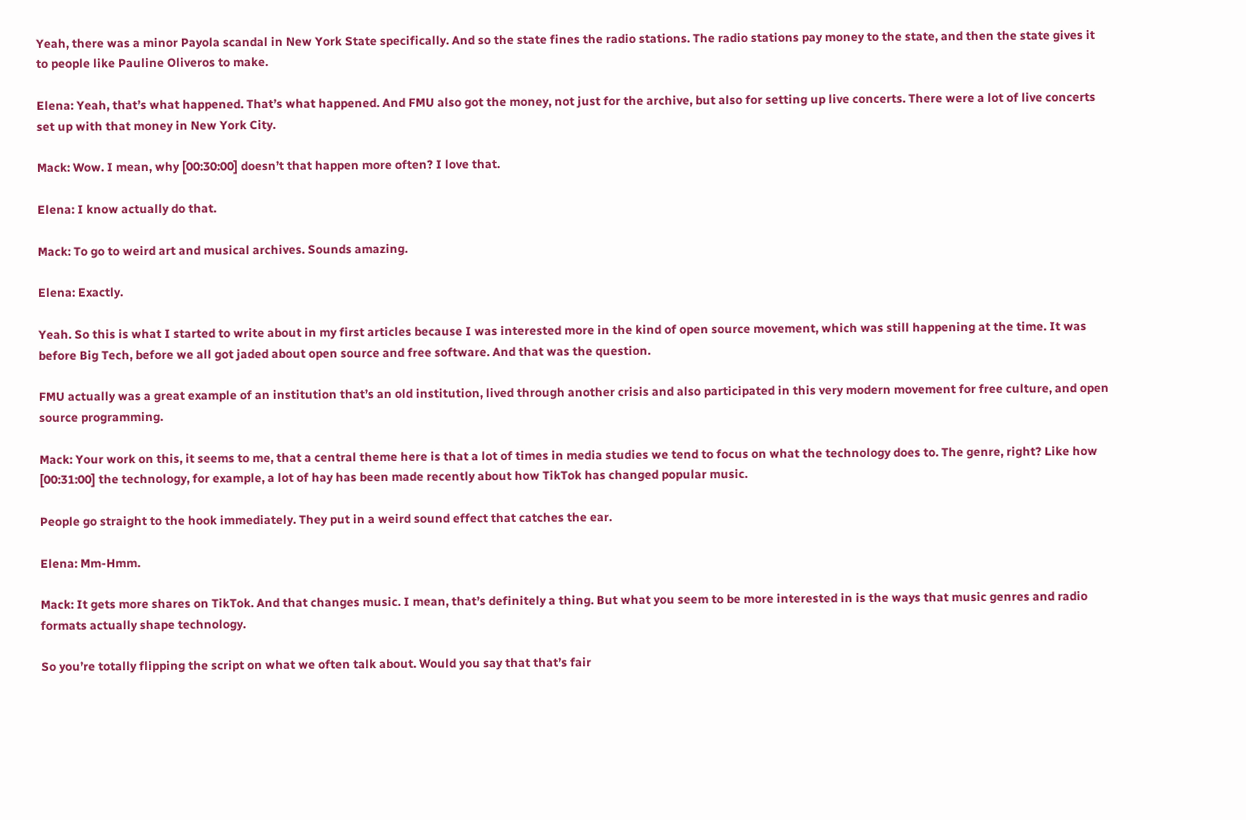Yeah, there was a minor Payola scandal in New York State specifically. And so the state fines the radio stations. The radio stations pay money to the state, and then the state gives it to people like Pauline Oliveros to make.

Elena: Yeah, that’s what happened. That’s what happened. And FMU also got the money, not just for the archive, but also for setting up live concerts. There were a lot of live concerts set up with that money in New York City.

Mack: Wow. I mean, why [00:30:00] doesn’t that happen more often? I love that.

Elena: I know actually do that.

Mack: To go to weird art and musical archives. Sounds amazing.

Elena: Exactly.

Yeah. So this is what I started to write about in my first articles because I was interested more in the kind of open source movement, which was still happening at the time. It was before Big Tech, before we all got jaded about open source and free software. And that was the question.

FMU actually was a great example of an institution that’s an old institution, lived through another crisis and also participated in this very modern movement for free culture, and open source programming.

Mack: Your work on this, it seems to me, that a central theme here is that a lot of times in media studies we tend to focus on what the technology does to. The genre, right? Like how [00:31:00] the technology, for example, a lot of hay has been made recently about how TikTok has changed popular music.

People go straight to the hook immediately. They put in a weird sound effect that catches the ear.

Elena: Mm-Hmm.

Mack: It gets more shares on TikTok. And that changes music. I mean, that’s definitely a thing. But what you seem to be more interested in is the ways that music genres and radio formats actually shape technology.

So you’re totally flipping the script on what we often talk about. Would you say that that’s fair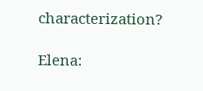characterization?

Elena: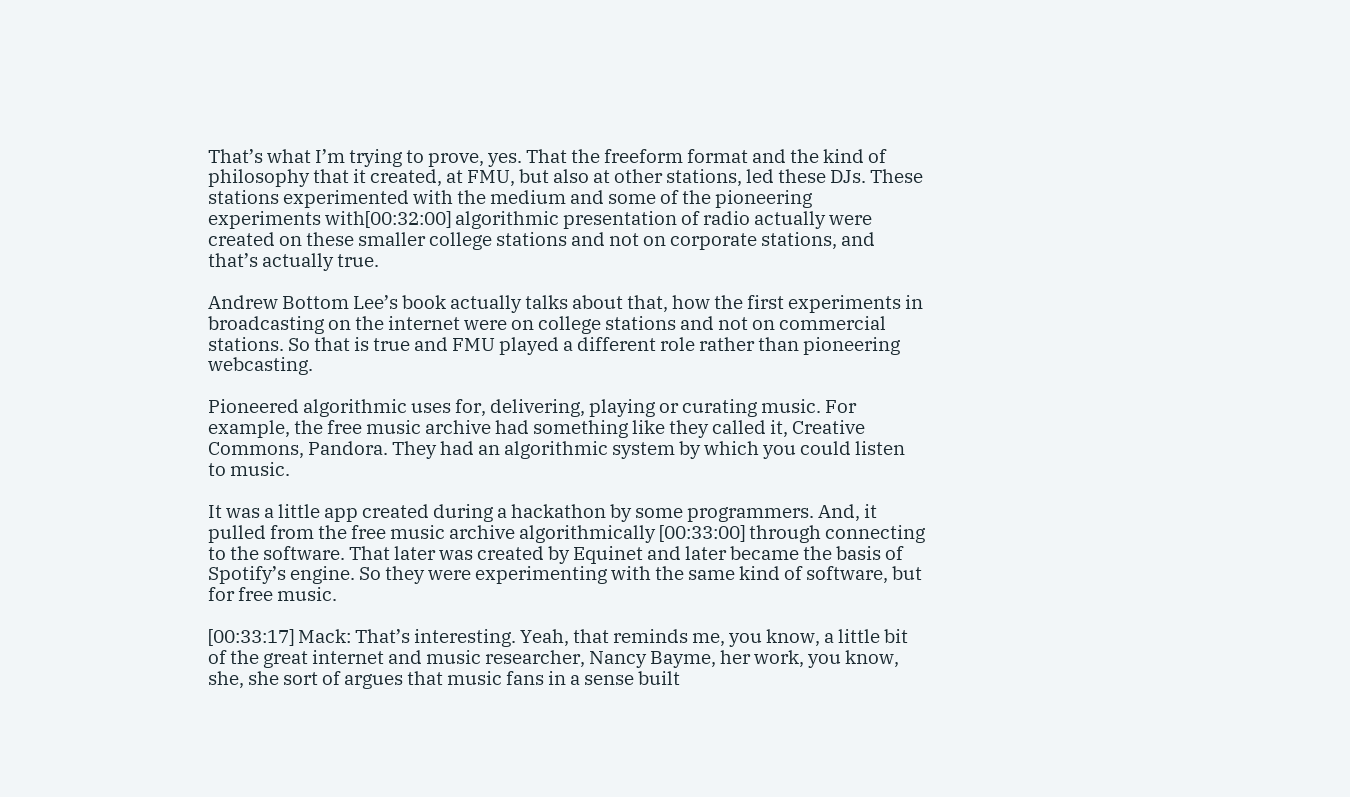That’s what I’m trying to prove, yes. That the freeform format and the kind of philosophy that it created, at FMU, but also at other stations, led these DJs. These stations experimented with the medium and some of the pioneering experiments with[00:32:00] algorithmic presentation of radio actually were created on these smaller college stations and not on corporate stations, and that’s actually true.

Andrew Bottom Lee’s book actually talks about that, how the first experiments in broadcasting on the internet were on college stations and not on commercial stations. So that is true and FMU played a different role rather than pioneering webcasting.

Pioneered algorithmic uses for, delivering, playing or curating music. For example, the free music archive had something like they called it, Creative Commons, Pandora. They had an algorithmic system by which you could listen to music.

It was a little app created during a hackathon by some programmers. And, it pulled from the free music archive algorithmically [00:33:00] through connecting to the software. That later was created by Equinet and later became the basis of Spotify’s engine. So they were experimenting with the same kind of software, but for free music.

[00:33:17] Mack: That’s interesting. Yeah, that reminds me, you know, a little bit of the great internet and music researcher, Nancy Bayme, her work, you know, she, she sort of argues that music fans in a sense built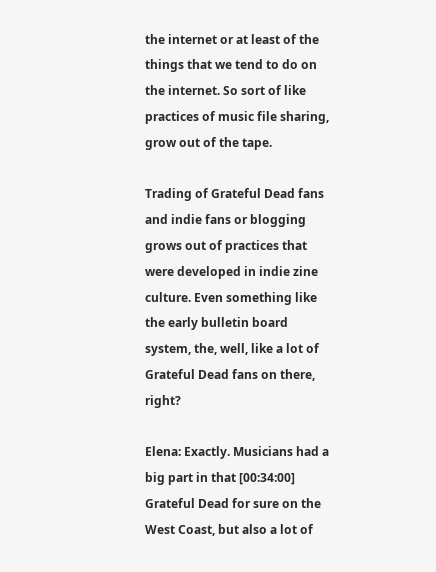the internet or at least of the things that we tend to do on the internet. So sort of like practices of music file sharing, grow out of the tape.

Trading of Grateful Dead fans and indie fans or blogging grows out of practices that were developed in indie zine culture. Even something like the early bulletin board system, the, well, like a lot of Grateful Dead fans on there, right?

Elena: Exactly. Musicians had a big part in that [00:34:00] Grateful Dead for sure on the West Coast, but also a lot of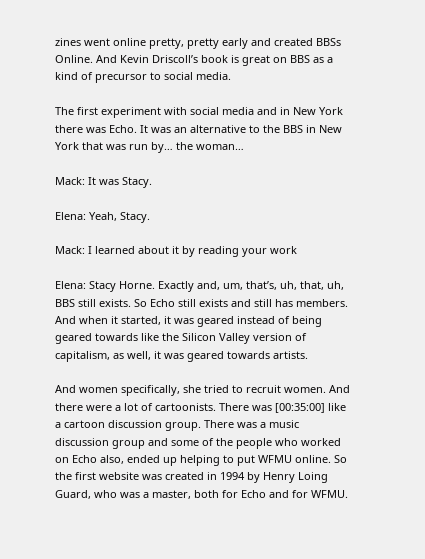zines went online pretty, pretty early and created BBSs Online. And Kevin Driscoll’s book is great on BBS as a kind of precursor to social media.

The first experiment with social media and in New York there was Echo. It was an alternative to the BBS in New York that was run by… the woman…

Mack: It was Stacy.

Elena: Yeah, Stacy.

Mack: I learned about it by reading your work

Elena: Stacy Horne. Exactly and, um, that’s, uh, that, uh, BBS still exists. So Echo still exists and still has members. And when it started, it was geared instead of being geared towards like the Silicon Valley version of capitalism, as well, it was geared towards artists.

And women specifically, she tried to recruit women. And there were a lot of cartoonists. There was [00:35:00] like a cartoon discussion group. There was a music discussion group and some of the people who worked on Echo also, ended up helping to put WFMU online. So the first website was created in 1994 by Henry Loing Guard, who was a master, both for Echo and for WFMU.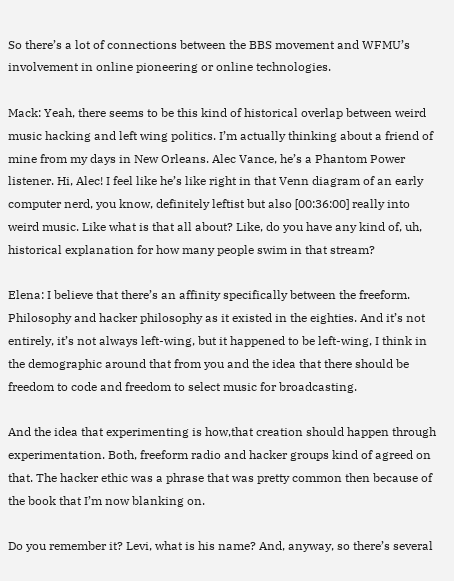So there’s a lot of connections between the BBS movement and WFMU’s involvement in online pioneering or online technologies.

Mack: Yeah, there seems to be this kind of historical overlap between weird music hacking and left wing politics. I’m actually thinking about a friend of mine from my days in New Orleans. Alec Vance, he’s a Phantom Power listener. Hi, Alec! I feel like he’s like right in that Venn diagram of an early computer nerd, you know, definitely leftist but also [00:36:00] really into weird music. Like what is that all about? Like, do you have any kind of, uh, historical explanation for how many people swim in that stream?

Elena: I believe that there’s an affinity specifically between the freeform. Philosophy and hacker philosophy as it existed in the eighties. And it’s not entirely, it’s not always left-wing, but it happened to be left-wing, I think in the demographic around that from you and the idea that there should be freedom to code and freedom to select music for broadcasting.

And the idea that experimenting is how,that creation should happen through experimentation. Both, freeform radio and hacker groups kind of agreed on that. The hacker ethic was a phrase that was pretty common then because of the book that I’m now blanking on.

Do you remember it? Levi, what is his name? And, anyway, so there’s several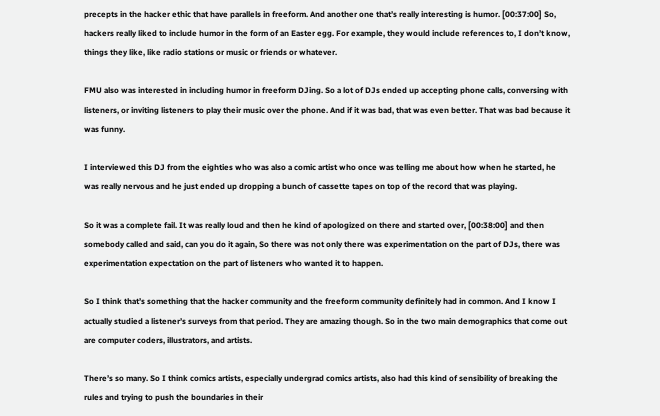precepts in the hacker ethic that have parallels in freeform. And another one that’s really interesting is humor. [00:37:00] So, hackers really liked to include humor in the form of an Easter egg. For example, they would include references to, I don’t know, things they like, like radio stations or music or friends or whatever.

FMU also was interested in including humor in freeform DJing. So a lot of DJs ended up accepting phone calls, conversing with listeners, or inviting listeners to play their music over the phone. And if it was bad, that was even better. That was bad because it was funny.

I interviewed this DJ from the eighties who was also a comic artist who once was telling me about how when he started, he was really nervous and he just ended up dropping a bunch of cassette tapes on top of the record that was playing.

So it was a complete fail. It was really loud and then he kind of apologized on there and started over, [00:38:00] and then somebody called and said, can you do it again, So there was not only there was experimentation on the part of DJs, there was experimentation expectation on the part of listeners who wanted it to happen.

So I think that’s something that the hacker community and the freeform community definitely had in common. And I know I actually studied a listener’s surveys from that period. They are amazing though. So in the two main demographics that come out are computer coders, illustrators, and artists.

There’s so many. So I think comics artists, especially undergrad comics artists, also had this kind of sensibility of breaking the rules and trying to push the boundaries in their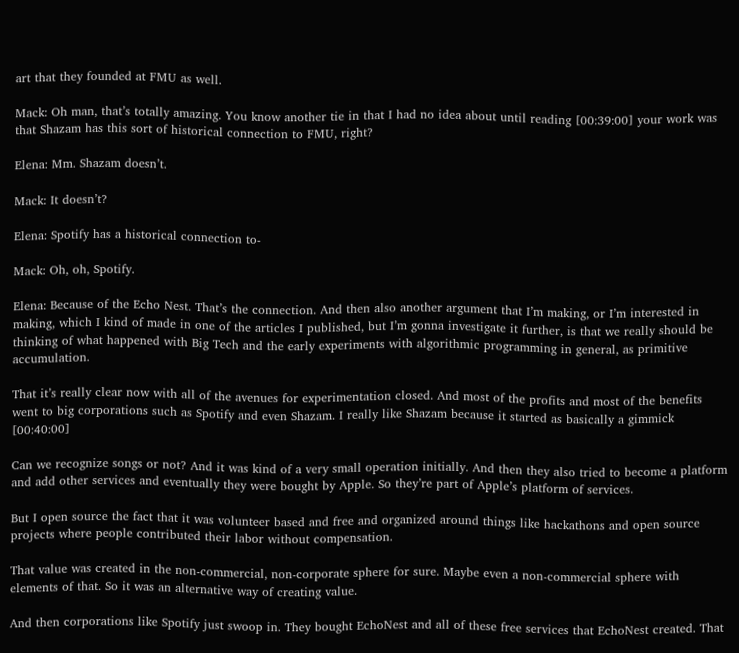art that they founded at FMU as well.

Mack: Oh man, that’s totally amazing. You know another tie in that I had no idea about until reading [00:39:00] your work was that Shazam has this sort of historical connection to FMU, right?

Elena: Mm. Shazam doesn’t.

Mack: It doesn’t?

Elena: Spotify has a historical connection to-

Mack: Oh, oh, Spotify.

Elena: Because of the Echo Nest. That’s the connection. And then also another argument that I’m making, or I’m interested in making, which I kind of made in one of the articles I published, but I’m gonna investigate it further, is that we really should be thinking of what happened with Big Tech and the early experiments with algorithmic programming in general, as primitive accumulation.

That it’s really clear now with all of the avenues for experimentation closed. And most of the profits and most of the benefits went to big corporations such as Spotify and even Shazam. I really like Shazam because it started as basically a gimmick [00:40:00]

Can we recognize songs or not? And it was kind of a very small operation initially. And then they also tried to become a platform and add other services and eventually they were bought by Apple. So they’re part of Apple’s platform of services.

But I open source the fact that it was volunteer based and free and organized around things like hackathons and open source projects where people contributed their labor without compensation.

That value was created in the non-commercial, non-corporate sphere for sure. Maybe even a non-commercial sphere with elements of that. So it was an alternative way of creating value.

And then corporations like Spotify just swoop in. They bought EchoNest and all of these free services that EchoNest created. That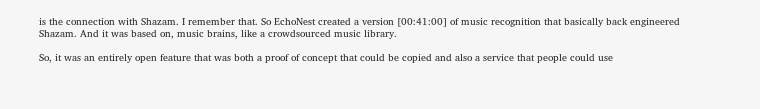is the connection with Shazam. I remember that. So EchoNest created a version [00:41:00] of music recognition that basically back engineered Shazam. And it was based on, music brains, like a crowdsourced music library.

So, it was an entirely open feature that was both a proof of concept that could be copied and also a service that people could use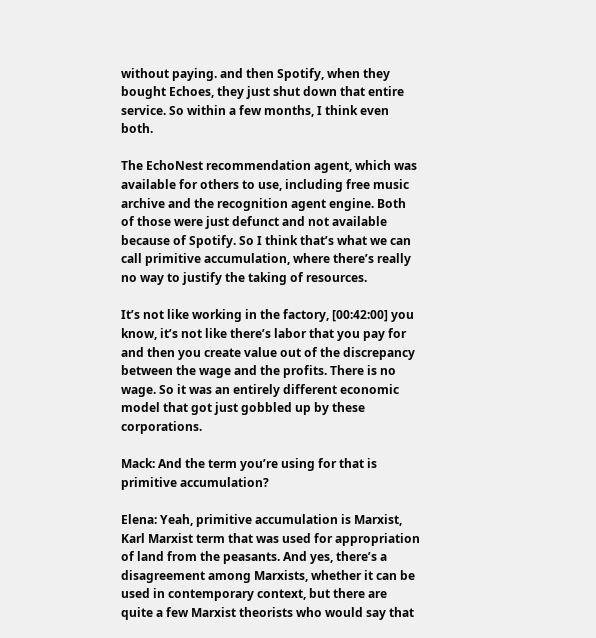without paying. and then Spotify, when they bought Echoes, they just shut down that entire service. So within a few months, I think even both.

The EchoNest recommendation agent, which was available for others to use, including free music archive and the recognition agent engine. Both of those were just defunct and not available because of Spotify. So I think that’s what we can call primitive accumulation, where there’s really no way to justify the taking of resources.

It’s not like working in the factory, [00:42:00] you know, it’s not like there’s labor that you pay for and then you create value out of the discrepancy between the wage and the profits. There is no wage. So it was an entirely different economic model that got just gobbled up by these corporations.

Mack: And the term you’re using for that is primitive accumulation?

Elena: Yeah, primitive accumulation is Marxist, Karl Marxist term that was used for appropriation of land from the peasants. And yes, there’s a disagreement among Marxists, whether it can be used in contemporary context, but there are quite a few Marxist theorists who would say that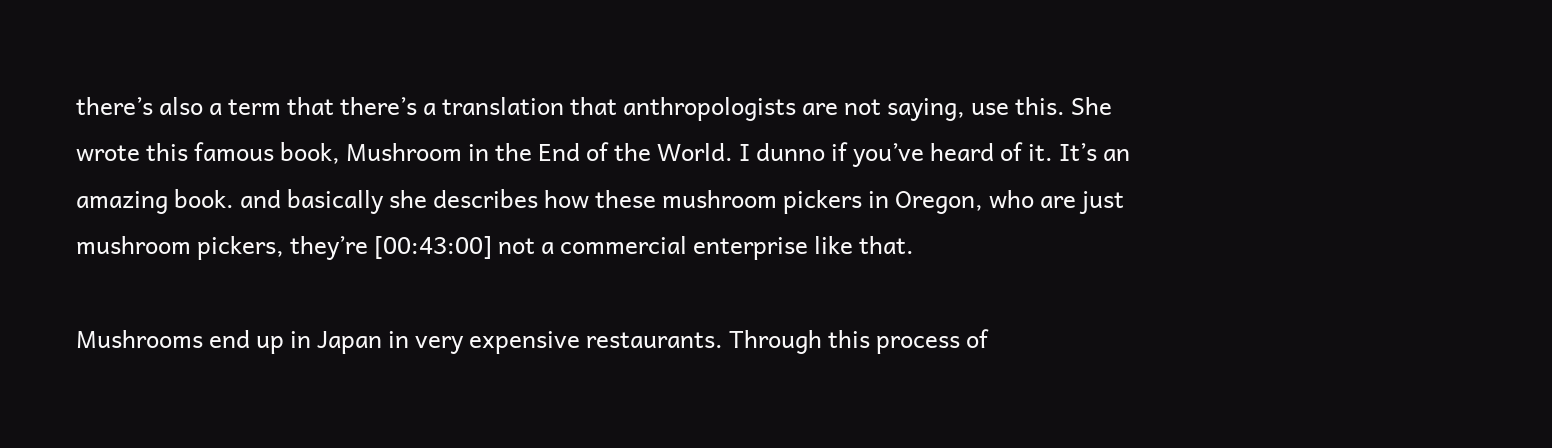there’s also a term that there’s a translation that anthropologists are not saying, use this. She wrote this famous book, Mushroom in the End of the World. I dunno if you’ve heard of it. It’s an amazing book. and basically she describes how these mushroom pickers in Oregon, who are just mushroom pickers, they’re [00:43:00] not a commercial enterprise like that.

Mushrooms end up in Japan in very expensive restaurants. Through this process of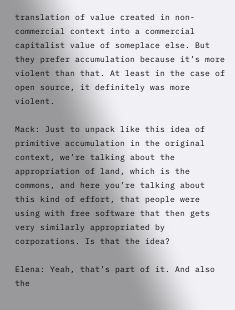translation of value created in non-commercial context into a commercial capitalist value of someplace else. But they prefer accumulation because it’s more violent than that. At least in the case of open source, it definitely was more violent.

Mack: Just to unpack like this idea of primitive accumulation in the original context, we’re talking about the appropriation of land, which is the commons, and here you’re talking about this kind of effort, that people were using with free software that then gets very similarly appropriated by corporations. Is that the idea?

Elena: Yeah, that’s part of it. And also the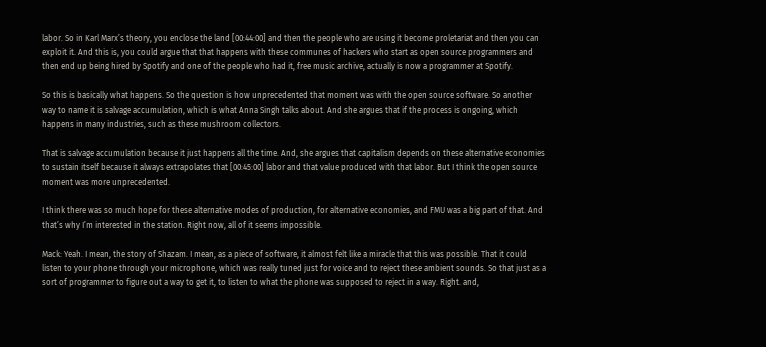labor. So in Karl Marx’s theory, you enclose the land [00:44:00] and then the people who are using it become proletariat and then you can exploit it. And this is, you could argue that that happens with these communes of hackers who start as open source programmers and then end up being hired by Spotify and one of the people who had it, free music archive, actually is now a programmer at Spotify.

So this is basically what happens. So the question is how unprecedented that moment was with the open source software. So another way to name it is salvage accumulation, which is what Anna Singh talks about. And she argues that if the process is ongoing, which happens in many industries, such as these mushroom collectors.

That is salvage accumulation because it just happens all the time. And, she argues that capitalism depends on these alternative economies to sustain itself because it always extrapolates that [00:45:00] labor and that value produced with that labor. But I think the open source moment was more unprecedented.

I think there was so much hope for these alternative modes of production, for alternative economies, and FMU was a big part of that. And that’s why I’m interested in the station. Right now, all of it seems impossible.

Mack: Yeah. I mean, the story of Shazam. I mean, as a piece of software, it almost felt like a miracle that this was possible. That it could listen to your phone through your microphone, which was really tuned just for voice and to reject these ambient sounds. So that just as a sort of programmer to figure out a way to get it, to listen to what the phone was supposed to reject in a way. Right. and,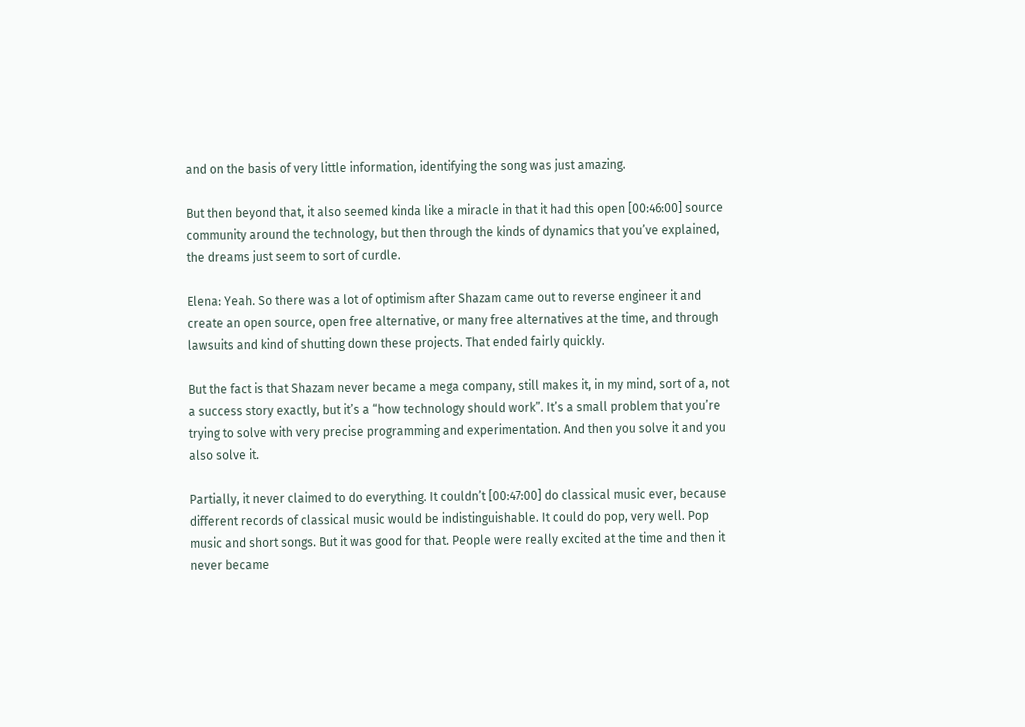and on the basis of very little information, identifying the song was just amazing.

But then beyond that, it also seemed kinda like a miracle in that it had this open [00:46:00] source community around the technology, but then through the kinds of dynamics that you’ve explained, the dreams just seem to sort of curdle.

Elena: Yeah. So there was a lot of optimism after Shazam came out to reverse engineer it and create an open source, open free alternative, or many free alternatives at the time, and through lawsuits and kind of shutting down these projects. That ended fairly quickly.

But the fact is that Shazam never became a mega company, still makes it, in my mind, sort of a, not a success story exactly, but it’s a “how technology should work”. It’s a small problem that you’re trying to solve with very precise programming and experimentation. And then you solve it and you also solve it.

Partially, it never claimed to do everything. It couldn’t [00:47:00] do classical music ever, because different records of classical music would be indistinguishable. It could do pop, very well. Pop music and short songs. But it was good for that. People were really excited at the time and then it never became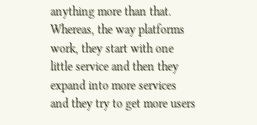anything more than that. Whereas, the way platforms work, they start with one little service and then they expand into more services and they try to get more users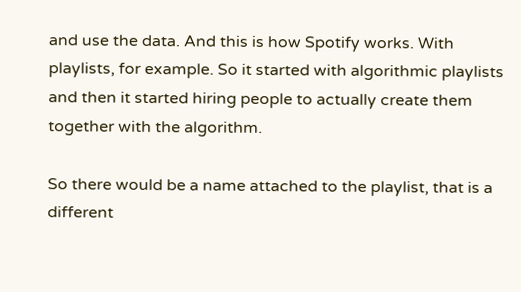and use the data. And this is how Spotify works. With playlists, for example. So it started with algorithmic playlists and then it started hiring people to actually create them together with the algorithm.

So there would be a name attached to the playlist, that is a different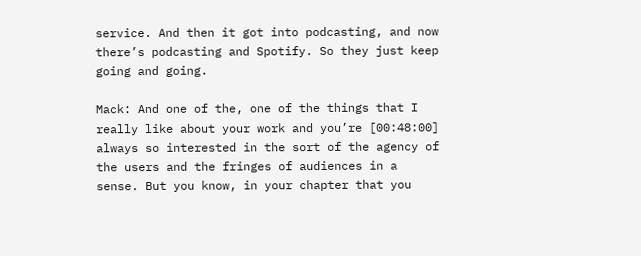service. And then it got into podcasting, and now there’s podcasting and Spotify. So they just keep going and going.

Mack: And one of the, one of the things that I really like about your work and you’re [00:48:00] always so interested in the sort of the agency of the users and the fringes of audiences in a sense. But you know, in your chapter that you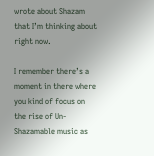wrote about Shazam that I’m thinking about right now.

I remember there’s a moment in there where you kind of focus on the rise of Un-Shazamable music as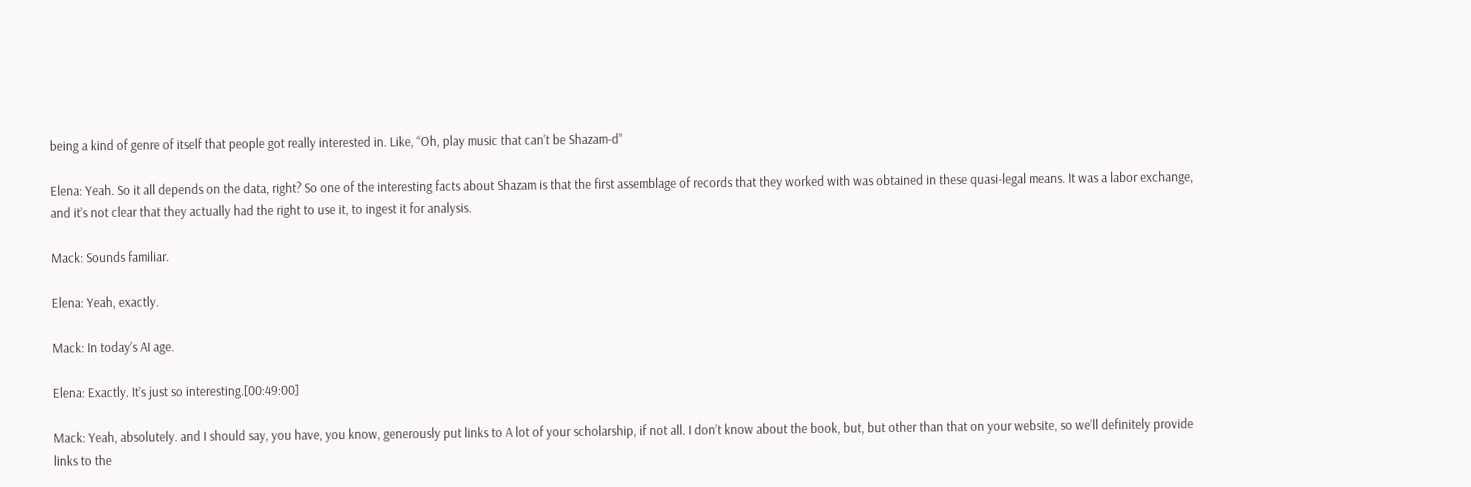being a kind of genre of itself that people got really interested in. Like, “Oh, play music that can’t be Shazam-d”

Elena: Yeah. So it all depends on the data, right? So one of the interesting facts about Shazam is that the first assemblage of records that they worked with was obtained in these quasi-legal means. It was a labor exchange, and it’s not clear that they actually had the right to use it, to ingest it for analysis.

Mack: Sounds familiar.

Elena: Yeah, exactly.

Mack: In today’s AI age.

Elena: Exactly. It’s just so interesting.[00:49:00]

Mack: Yeah, absolutely. and I should say, you have, you know, generously put links to A lot of your scholarship, if not all. I don’t know about the book, but, but other than that on your website, so we’ll definitely provide links to the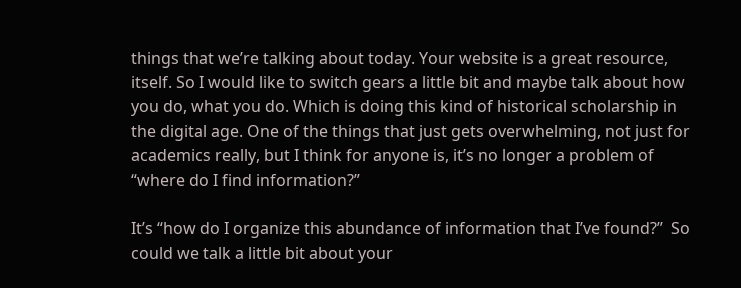things that we’re talking about today. Your website is a great resource, itself. So I would like to switch gears a little bit and maybe talk about how you do, what you do. Which is doing this kind of historical scholarship in the digital age. One of the things that just gets overwhelming, not just for academics really, but I think for anyone is, it’s no longer a problem of “where do I find information?”

It’s “how do I organize this abundance of information that I’ve found?”  So could we talk a little bit about your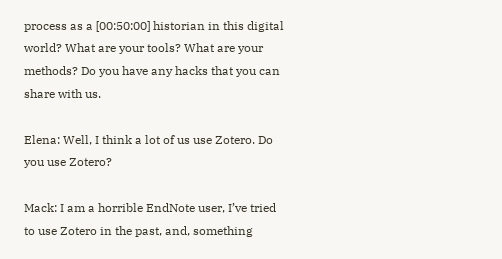process as a [00:50:00] historian in this digital world? What are your tools? What are your methods? Do you have any hacks that you can share with us.

Elena: Well, I think a lot of us use Zotero. Do you use Zotero?

Mack: I am a horrible EndNote user, I’ve tried to use Zotero in the past, and, something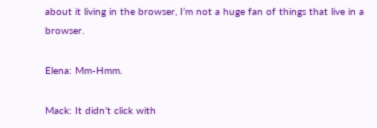about it living in the browser, I’m not a huge fan of things that live in a browser.

Elena: Mm-Hmm.

Mack: It didn’t click with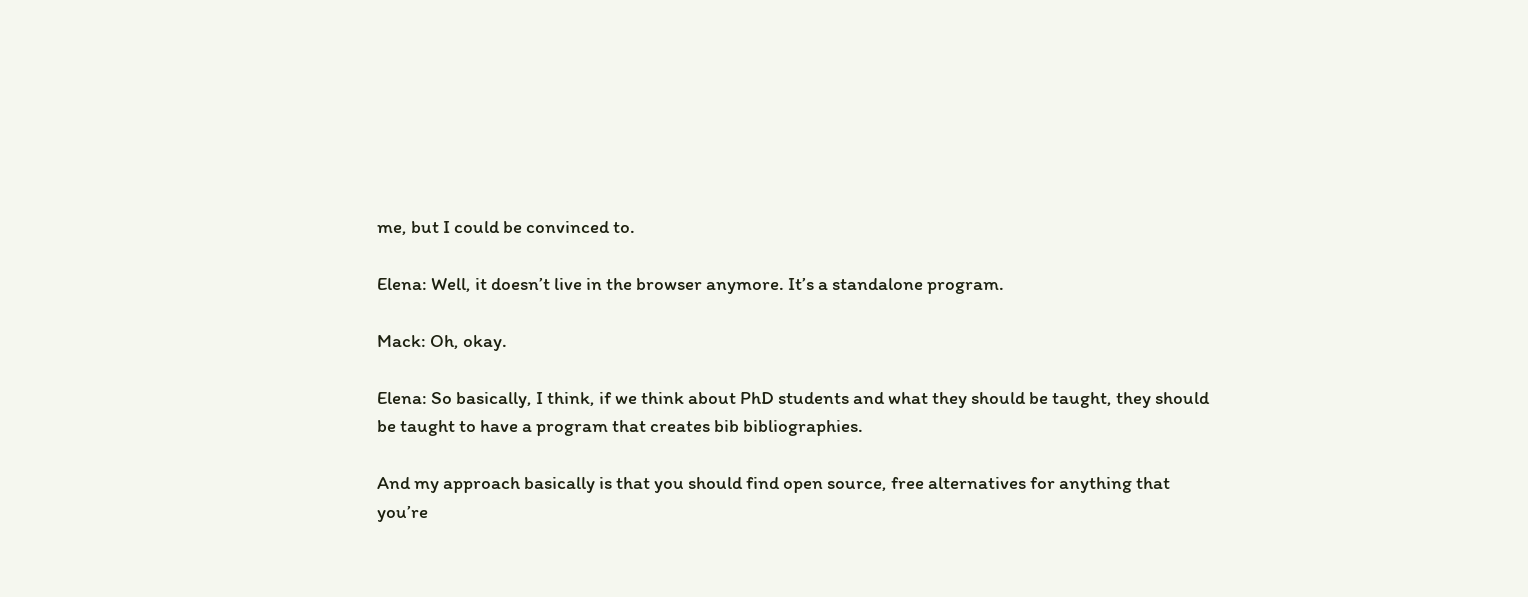me, but I could be convinced to.

Elena: Well, it doesn’t live in the browser anymore. It’s a standalone program.

Mack: Oh, okay.

Elena: So basically, I think, if we think about PhD students and what they should be taught, they should be taught to have a program that creates bib bibliographies.

And my approach basically is that you should find open source, free alternatives for anything that you’re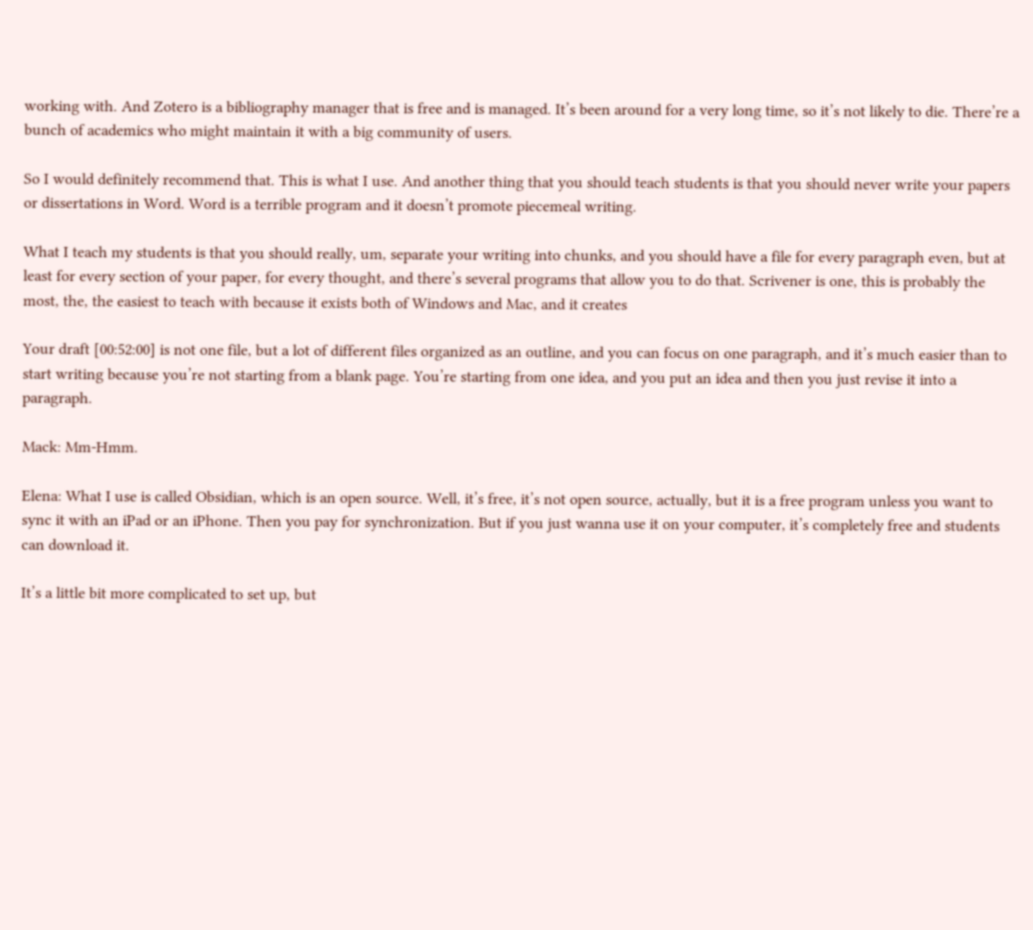working with. And Zotero is a bibliography manager that is free and is managed. It’s been around for a very long time, so it’s not likely to die. There’re a bunch of academics who might maintain it with a big community of users.

So I would definitely recommend that. This is what I use. And another thing that you should teach students is that you should never write your papers or dissertations in Word. Word is a terrible program and it doesn’t promote piecemeal writing.

What I teach my students is that you should really, um, separate your writing into chunks, and you should have a file for every paragraph even, but at least for every section of your paper, for every thought, and there’s several programs that allow you to do that. Scrivener is one, this is probably the most, the, the easiest to teach with because it exists both of Windows and Mac, and it creates

Your draft [00:52:00] is not one file, but a lot of different files organized as an outline, and you can focus on one paragraph, and it’s much easier than to start writing because you’re not starting from a blank page. You’re starting from one idea, and you put an idea and then you just revise it into a paragraph.

Mack: Mm-Hmm.

Elena: What I use is called Obsidian, which is an open source. Well, it’s free, it’s not open source, actually, but it is a free program unless you want to sync it with an iPad or an iPhone. Then you pay for synchronization. But if you just wanna use it on your computer, it’s completely free and students can download it.

It’s a little bit more complicated to set up, but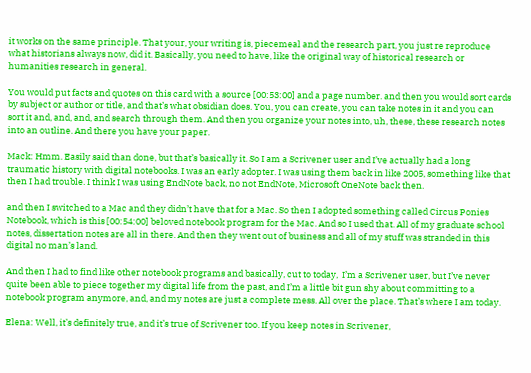it works on the same principle. That your, your writing is, piecemeal and the research part, you just re reproduce what historians always now, did it. Basically, you need to have, like the original way of historical research or humanities research in general.

You would put facts and quotes on this card with a source [00:53:00] and a page number. and then you would sort cards by subject or author or title, and that’s what obsidian does. You, you can create, you can take notes in it and you can sort it and, and, and, and search through them. And then you organize your notes into, uh, these, these research notes into an outline. And there you have your paper.

Mack: Hmm. Easily said than done, but that’s basically it. So I am a Scrivener user and I’ve actually had a long traumatic history with digital notebooks. I was an early adopter. I was using them back in like 2005, something like that then I had trouble. I think I was using EndNote back, no not EndNote, Microsoft OneNote back then.

and then I switched to a Mac and they didn’t have that for a Mac. So then I adopted something called Circus Ponies Notebook, which is this [00:54:00] beloved notebook program for the Mac. And so I used that. All of my graduate school notes, dissertation notes are all in there. And then they went out of business and all of my stuff was stranded in this digital no man’s land.

And then I had to find like other notebook programs and basically, cut to today,  I’m a Scrivener user, but I’ve never quite been able to piece together my digital life from the past, and I’m a little bit gun shy about committing to a notebook program anymore, and, and my notes are just a complete mess. All over the place. That’s where I am today.

Elena: Well, it’s definitely true, and it’s true of Scrivener too. If you keep notes in Scrivener,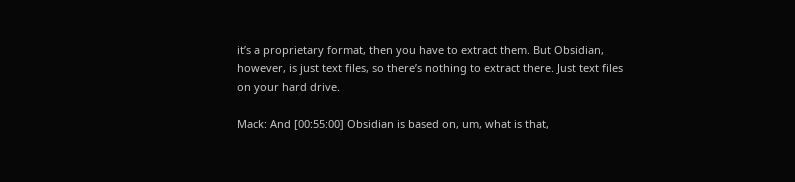it’s a proprietary format, then you have to extract them. But Obsidian, however, is just text files, so there’s nothing to extract there. Just text files on your hard drive.

Mack: And [00:55:00] Obsidian is based on, um, what is that,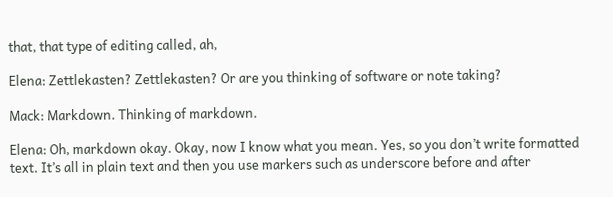that, that type of editing called, ah,

Elena: Zettlekasten? Zettlekasten? Or are you thinking of software or note taking?

Mack: Markdown. Thinking of markdown.

Elena: Oh, markdown okay. Okay, now I know what you mean. Yes, so you don’t write formatted text. It’s all in plain text and then you use markers such as underscore before and after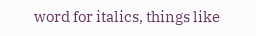word for italics, things like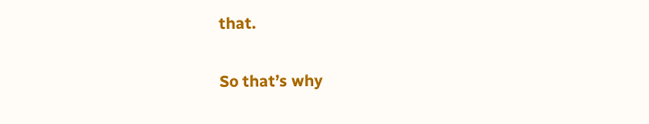that.

So that’s why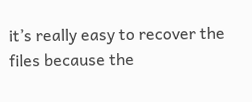it’s really easy to recover the files because the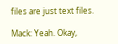files are just text files.

Mack: Yeah. Okay,